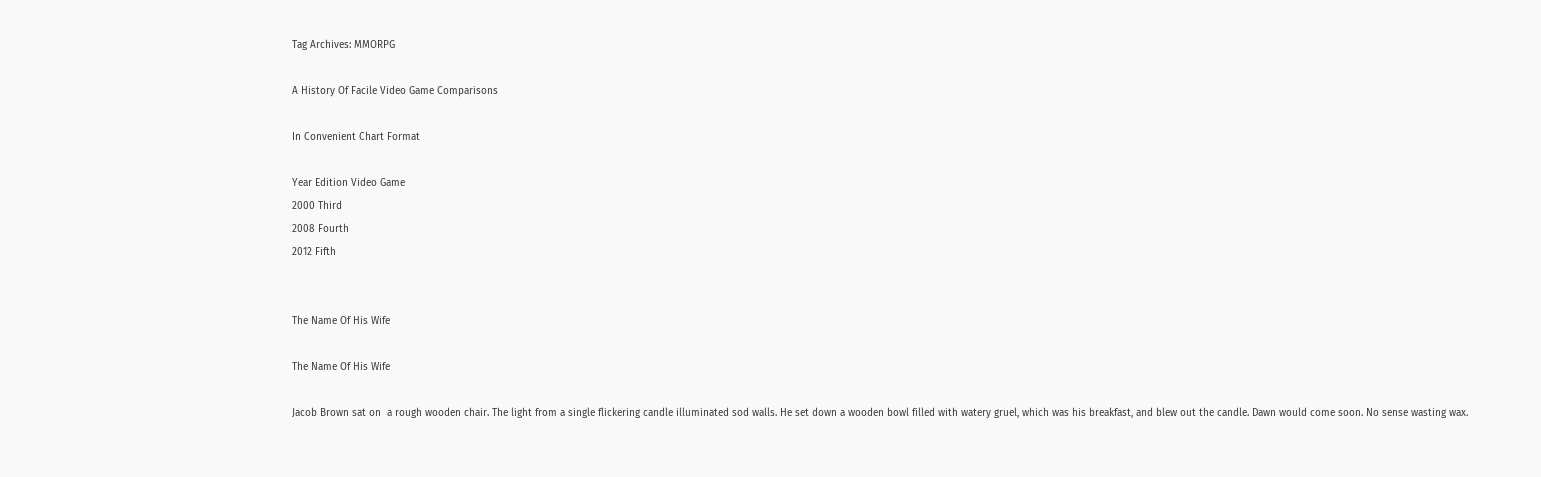Tag Archives: MMORPG

A History Of Facile Video Game Comparisons

In Convenient Chart Format

Year Edition Video Game
2000 Third
2008 Fourth
2012 Fifth


The Name Of His Wife

The Name Of His Wife

Jacob Brown sat on  a rough wooden chair. The light from a single flickering candle illuminated sod walls. He set down a wooden bowl filled with watery gruel, which was his breakfast, and blew out the candle. Dawn would come soon. No sense wasting wax.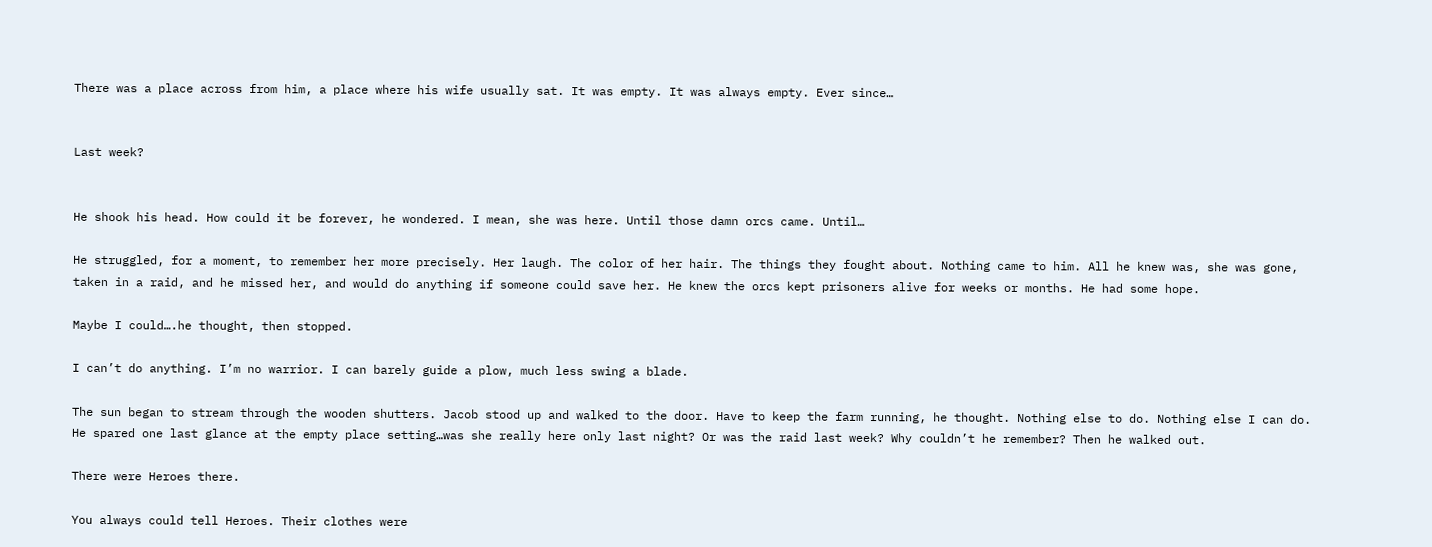There was a place across from him, a place where his wife usually sat. It was empty. It was always empty. Ever since…


Last week?


He shook his head. How could it be forever, he wondered. I mean, she was here. Until those damn orcs came. Until…

He struggled, for a moment, to remember her more precisely. Her laugh. The color of her hair. The things they fought about. Nothing came to him. All he knew was, she was gone, taken in a raid, and he missed her, and would do anything if someone could save her. He knew the orcs kept prisoners alive for weeks or months. He had some hope.

Maybe I could….he thought, then stopped.

I can’t do anything. I’m no warrior. I can barely guide a plow, much less swing a blade.

The sun began to stream through the wooden shutters. Jacob stood up and walked to the door. Have to keep the farm running, he thought. Nothing else to do. Nothing else I can do. He spared one last glance at the empty place setting…was she really here only last night? Or was the raid last week? Why couldn’t he remember? Then he walked out.

There were Heroes there.

You always could tell Heroes. Their clothes were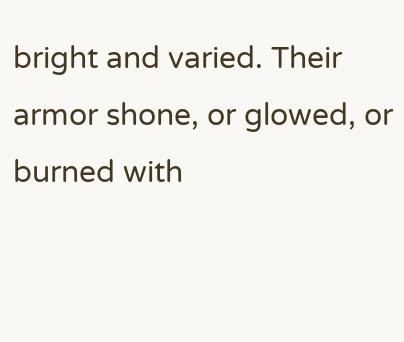bright and varied. Their armor shone, or glowed, or burned with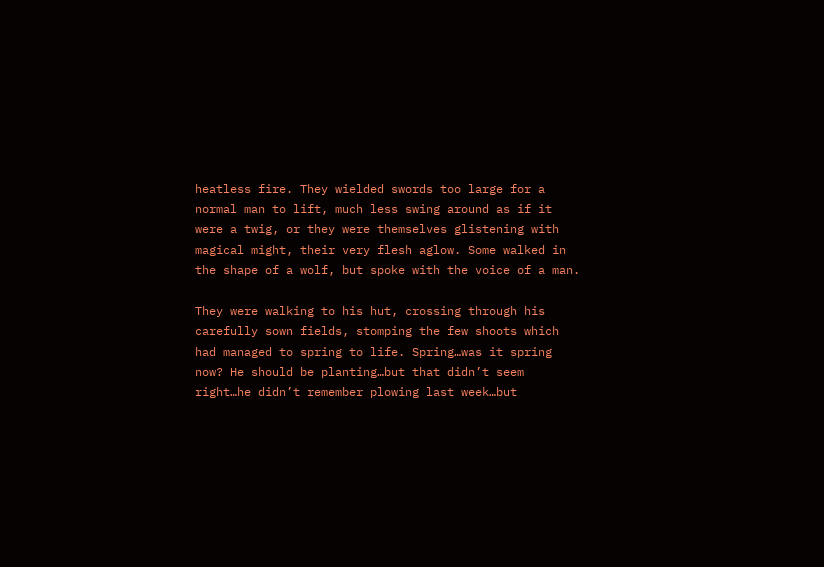heatless fire. They wielded swords too large for a normal man to lift, much less swing around as if it were a twig, or they were themselves glistening with magical might, their very flesh aglow. Some walked in the shape of a wolf, but spoke with the voice of a man.

They were walking to his hut, crossing through his carefully sown fields, stomping the few shoots which had managed to spring to life. Spring…was it spring now? He should be planting…but that didn’t seem right…he didn’t remember plowing last week…but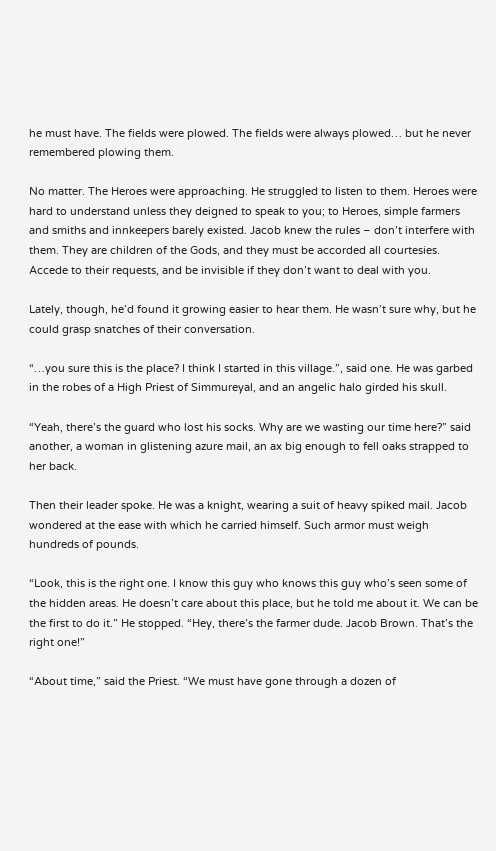he must have. The fields were plowed. The fields were always plowed… but he never remembered plowing them.

No matter. The Heroes were approaching. He struggled to listen to them. Heroes were hard to understand unless they deigned to speak to you; to Heroes, simple farmers and smiths and innkeepers barely existed. Jacob knew the rules – don’t interfere with them. They are children of the Gods, and they must be accorded all courtesies. Accede to their requests, and be invisible if they don’t want to deal with you.

Lately, though, he’d found it growing easier to hear them. He wasn’t sure why, but he could grasp snatches of their conversation.

“…you sure this is the place? I think I started in this village.”, said one. He was garbed in the robes of a High Priest of Simmureyal, and an angelic halo girded his skull.

“Yeah, there’s the guard who lost his socks. Why are we wasting our time here?” said another, a woman in glistening azure mail, an ax big enough to fell oaks strapped to her back.

Then their leader spoke. He was a knight, wearing a suit of heavy spiked mail. Jacob wondered at the ease with which he carried himself. Such armor must weigh hundreds of pounds.

“Look, this is the right one. I know this guy who knows this guy who’s seen some of the hidden areas. He doesn’t care about this place, but he told me about it. We can be the first to do it.” He stopped. “Hey, there’s the farmer dude. Jacob Brown. That’s the right one!”

“About time,” said the Priest. “We must have gone through a dozen of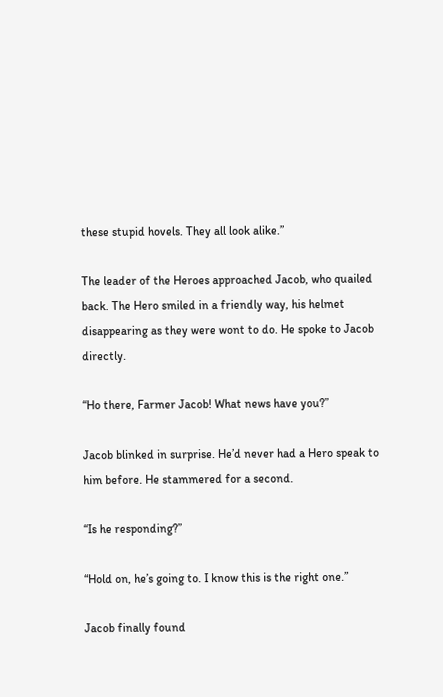these stupid hovels. They all look alike.”

The leader of the Heroes approached Jacob, who quailed back. The Hero smiled in a friendly way, his helmet disappearing as they were wont to do. He spoke to Jacob directly.

“Ho there, Farmer Jacob! What news have you?”

Jacob blinked in surprise. He’d never had a Hero speak to him before. He stammered for a second.

“Is he responding?”

“Hold on, he’s going to. I know this is the right one.”

Jacob finally found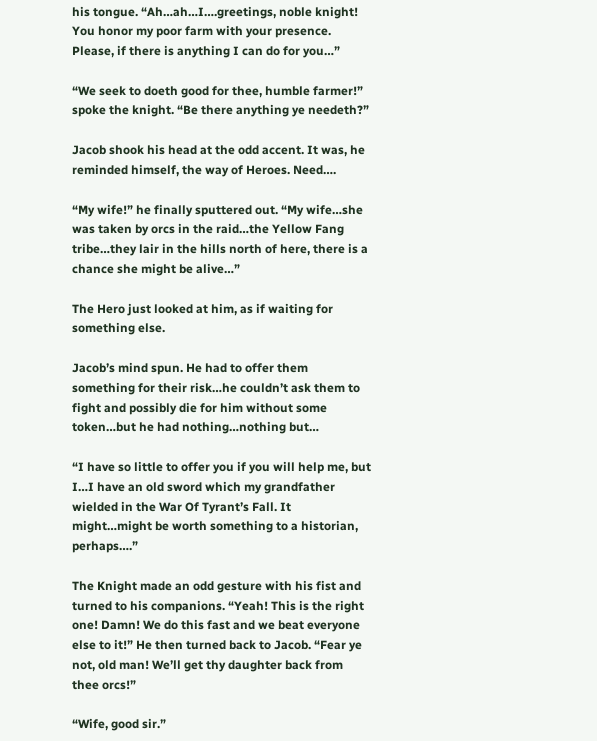his tongue. “Ah…ah…I….greetings, noble knight! You honor my poor farm with your presence. Please, if there is anything I can do for you…”

“We seek to doeth good for thee, humble farmer!” spoke the knight. “Be there anything ye needeth?”

Jacob shook his head at the odd accent. It was, he reminded himself, the way of Heroes. Need….

“My wife!” he finally sputtered out. “My wife…she was taken by orcs in the raid…the Yellow Fang tribe…they lair in the hills north of here, there is a chance she might be alive…”

The Hero just looked at him, as if waiting for something else.

Jacob’s mind spun. He had to offer them something for their risk…he couldn’t ask them to fight and possibly die for him without some token…but he had nothing…nothing but…

“I have so little to offer you if you will help me, but I…I have an old sword which my grandfather wielded in the War Of Tyrant’s Fall. It might…might be worth something to a historian, perhaps….”

The Knight made an odd gesture with his fist and turned to his companions. “Yeah! This is the right one! Damn! We do this fast and we beat everyone else to it!” He then turned back to Jacob. “Fear ye not, old man! We’ll get thy daughter back from thee orcs!”

“Wife, good sir.”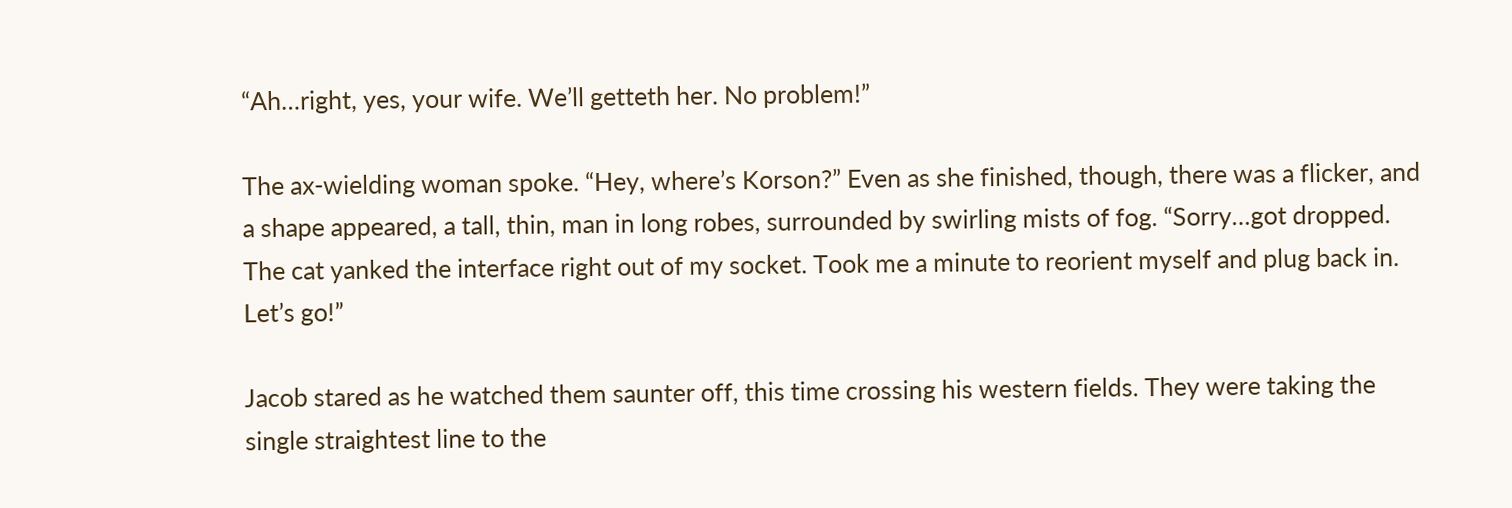“Ah…right, yes, your wife. We’ll getteth her. No problem!”

The ax-wielding woman spoke. “Hey, where’s Korson?” Even as she finished, though, there was a flicker, and a shape appeared, a tall, thin, man in long robes, surrounded by swirling mists of fog. “Sorry…got dropped. The cat yanked the interface right out of my socket. Took me a minute to reorient myself and plug back in. Let’s go!”

Jacob stared as he watched them saunter off, this time crossing his western fields. They were taking the single straightest line to the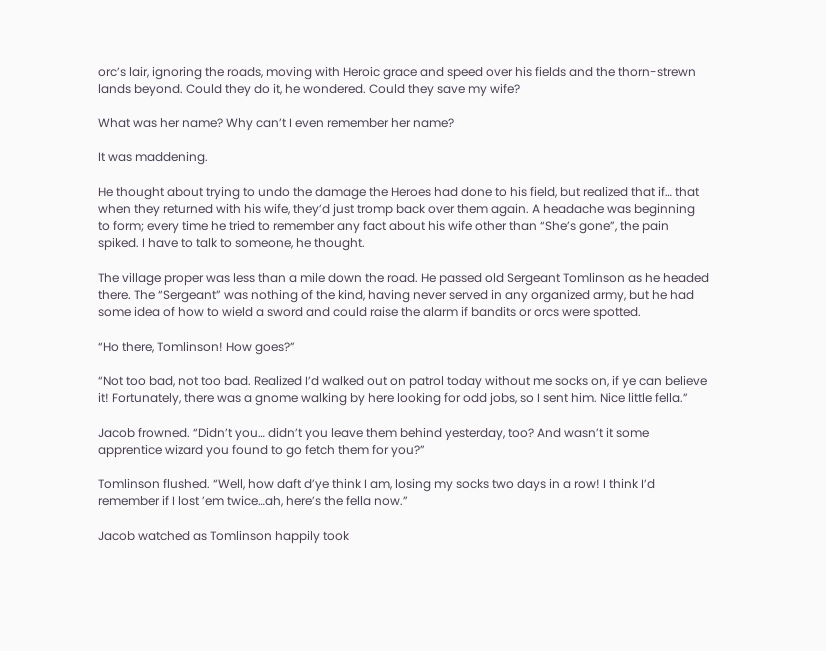orc’s lair, ignoring the roads, moving with Heroic grace and speed over his fields and the thorn-strewn lands beyond. Could they do it, he wondered. Could they save my wife?

What was her name? Why can’t I even remember her name?

It was maddening.

He thought about trying to undo the damage the Heroes had done to his field, but realized that if… that when they returned with his wife, they’d just tromp back over them again. A headache was beginning to form; every time he tried to remember any fact about his wife other than “She’s gone”, the pain spiked. I have to talk to someone, he thought.

The village proper was less than a mile down the road. He passed old Sergeant Tomlinson as he headed there. The “Sergeant” was nothing of the kind, having never served in any organized army, but he had some idea of how to wield a sword and could raise the alarm if bandits or orcs were spotted.

“Ho there, Tomlinson! How goes?”

“Not too bad, not too bad. Realized I’d walked out on patrol today without me socks on, if ye can believe it! Fortunately, there was a gnome walking by here looking for odd jobs, so I sent him. Nice little fella.”

Jacob frowned. “Didn’t you… didn’t you leave them behind yesterday, too? And wasn’t it some apprentice wizard you found to go fetch them for you?”

Tomlinson flushed. “Well, how daft d’ye think I am, losing my socks two days in a row! I think I’d remember if I lost ’em twice…ah, here’s the fella now.”

Jacob watched as Tomlinson happily took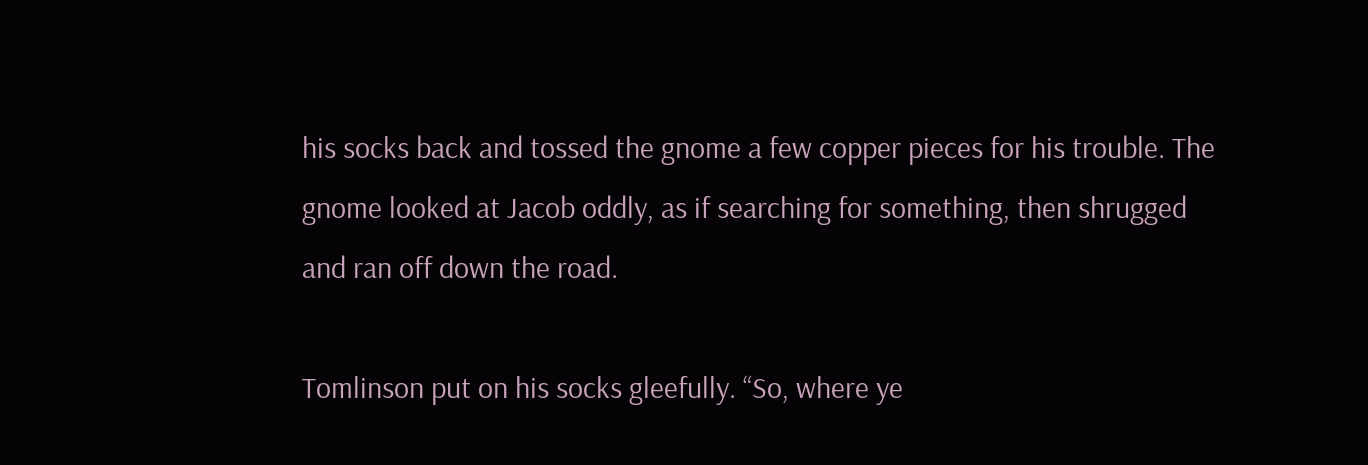his socks back and tossed the gnome a few copper pieces for his trouble. The gnome looked at Jacob oddly, as if searching for something, then shrugged and ran off down the road.

Tomlinson put on his socks gleefully. “So, where ye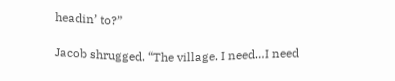headin’ to?”

Jacob shrugged. “The village. I need…I need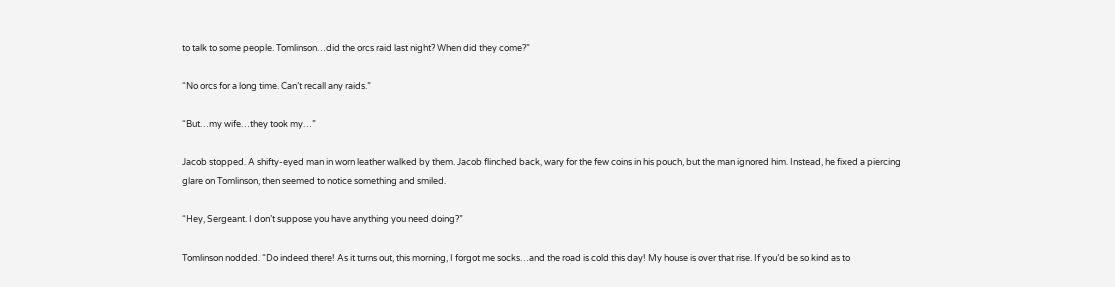to talk to some people. Tomlinson…did the orcs raid last night? When did they come?”

“No orcs for a long time. Can’t recall any raids.”

“But…my wife…they took my…”

Jacob stopped. A shifty-eyed man in worn leather walked by them. Jacob flinched back, wary for the few coins in his pouch, but the man ignored him. Instead, he fixed a piercing glare on Tomlinson, then seemed to notice something and smiled.

“Hey, Sergeant. I don’t suppose you have anything you need doing?”

Tomlinson nodded. “Do indeed there! As it turns out, this morning, I forgot me socks…and the road is cold this day! My house is over that rise. If you’d be so kind as to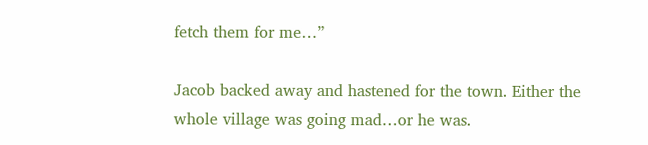fetch them for me…”

Jacob backed away and hastened for the town. Either the whole village was going mad…or he was.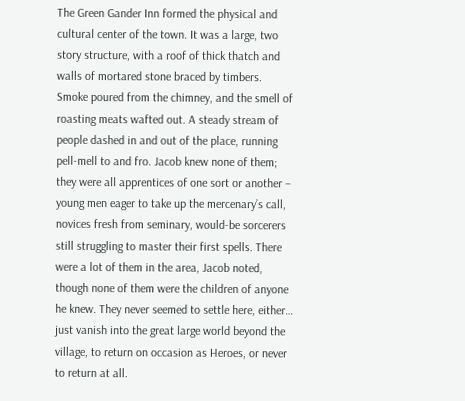The Green Gander Inn formed the physical and cultural center of the town. It was a large, two story structure, with a roof of thick thatch and walls of mortared stone braced by timbers. Smoke poured from the chimney, and the smell of roasting meats wafted out. A steady stream of people dashed in and out of the place, running pell-mell to and fro. Jacob knew none of them; they were all apprentices of one sort or another – young men eager to take up the mercenary’s call, novices fresh from seminary, would-be sorcerers still struggling to master their first spells. There were a lot of them in the area, Jacob noted, though none of them were the children of anyone he knew. They never seemed to settle here, either… just vanish into the great large world beyond the village, to return on occasion as Heroes, or never to return at all.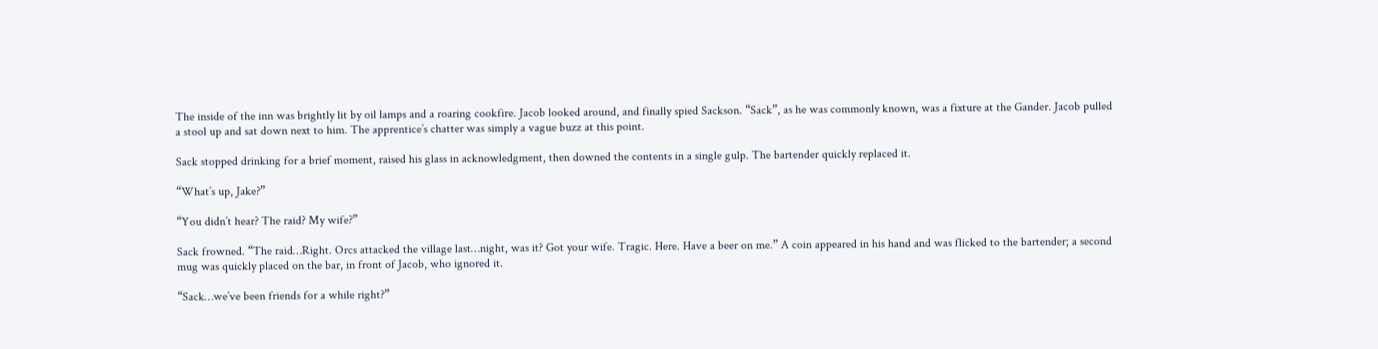The inside of the inn was brightly lit by oil lamps and a roaring cookfire. Jacob looked around, and finally spied Sackson. “Sack”, as he was commonly known, was a fixture at the Gander. Jacob pulled a stool up and sat down next to him. The apprentice’s chatter was simply a vague buzz at this point.

Sack stopped drinking for a brief moment, raised his glass in acknowledgment, then downed the contents in a single gulp. The bartender quickly replaced it.

“What’s up, Jake?”

“You didn’t hear? The raid? My wife?”

Sack frowned. “The raid…Right. Orcs attacked the village last…night, was it? Got your wife. Tragic. Here. Have a beer on me.” A coin appeared in his hand and was flicked to the bartender; a second mug was quickly placed on the bar, in front of Jacob, who ignored it.

“Sack…we’ve been friends for a while right?”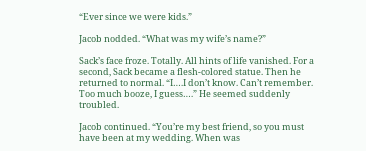“Ever since we were kids.”

Jacob nodded. “What was my wife’s name?”

Sack’s face froze. Totally. All hints of life vanished. For a second, Sack became a flesh-colored statue. Then he returned to normal. “I….I don’t know. Can’t remember. Too much booze, I guess….” He seemed suddenly troubled.

Jacob continued. “You’re my best friend, so you must have been at my wedding. When was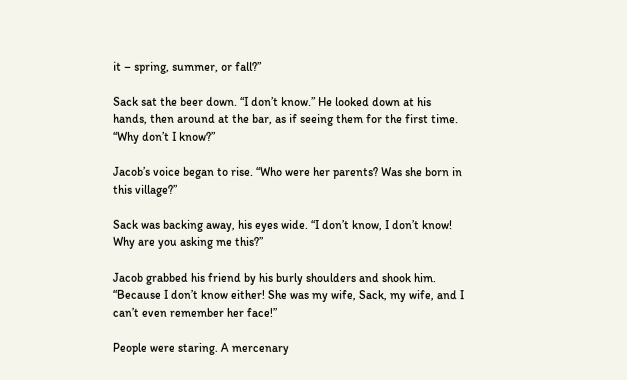it – spring, summer, or fall?”

Sack sat the beer down. “I don’t know.” He looked down at his hands, then around at the bar, as if seeing them for the first time. “Why don’t I know?”

Jacob’s voice began to rise. “Who were her parents? Was she born in this village?”

Sack was backing away, his eyes wide. “I don’t know, I don’t know! Why are you asking me this?”

Jacob grabbed his friend by his burly shoulders and shook him. “Because I don’t know either! She was my wife, Sack, my wife, and I can’t even remember her face!”

People were staring. A mercenary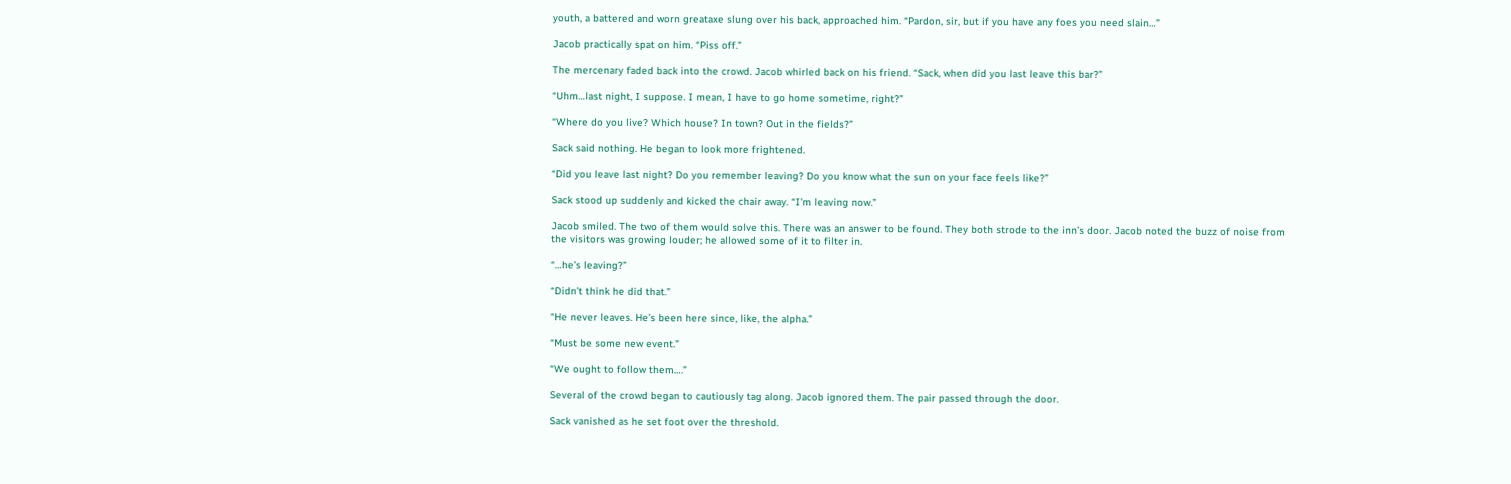youth, a battered and worn greataxe slung over his back, approached him. “Pardon, sir, but if you have any foes you need slain…”

Jacob practically spat on him. “Piss off.”

The mercenary faded back into the crowd. Jacob whirled back on his friend. “Sack, when did you last leave this bar?”

“Uhm…last night, I suppose. I mean, I have to go home sometime, right?”

“Where do you live? Which house? In town? Out in the fields?”

Sack said nothing. He began to look more frightened.

“Did you leave last night? Do you remember leaving? Do you know what the sun on your face feels like?”

Sack stood up suddenly and kicked the chair away. “I’m leaving now.”

Jacob smiled. The two of them would solve this. There was an answer to be found. They both strode to the inn’s door. Jacob noted the buzz of noise from the visitors was growing louder; he allowed some of it to filter in.

“…he’s leaving?”

“Didn’t think he did that.”

“He never leaves. He’s been here since, like, the alpha.”

“Must be some new event.”

“We ought to follow them….”

Several of the crowd began to cautiously tag along. Jacob ignored them. The pair passed through the door.

Sack vanished as he set foot over the threshold.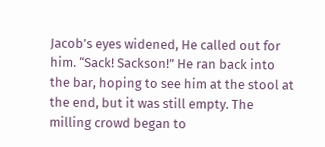Jacob’s eyes widened, He called out for him. “Sack! Sackson!” He ran back into the bar, hoping to see him at the stool at the end, but it was still empty. The milling crowd began to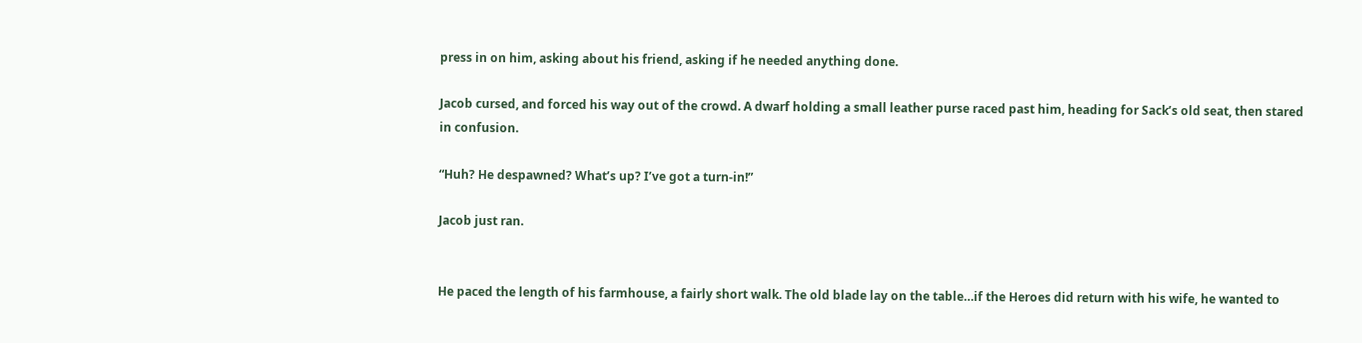press in on him, asking about his friend, asking if he needed anything done.

Jacob cursed, and forced his way out of the crowd. A dwarf holding a small leather purse raced past him, heading for Sack’s old seat, then stared in confusion.

“Huh? He despawned? What’s up? I’ve got a turn-in!”

Jacob just ran.


He paced the length of his farmhouse, a fairly short walk. The old blade lay on the table…if the Heroes did return with his wife, he wanted to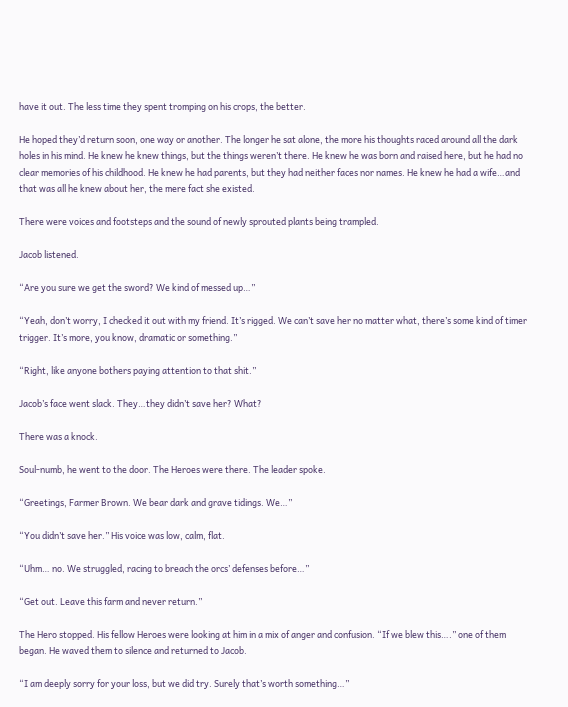have it out. The less time they spent tromping on his crops, the better.

He hoped they’d return soon, one way or another. The longer he sat alone, the more his thoughts raced around all the dark holes in his mind. He knew he knew things, but the things weren’t there. He knew he was born and raised here, but he had no clear memories of his childhood. He knew he had parents, but they had neither faces nor names. He knew he had a wife…and that was all he knew about her, the mere fact she existed.

There were voices and footsteps and the sound of newly sprouted plants being trampled.

Jacob listened.

“Are you sure we get the sword? We kind of messed up…”

“Yeah, don’t worry, I checked it out with my friend. It’s rigged. We can’t save her no matter what, there’s some kind of timer trigger. It’s more, you know, dramatic or something.”

“Right, like anyone bothers paying attention to that shit.”

Jacob’s face went slack. They…they didn’t save her? What?

There was a knock.

Soul-numb, he went to the door. The Heroes were there. The leader spoke.

“Greetings, Farmer Brown. We bear dark and grave tidings. We…”

“You didn’t save her.” His voice was low, calm, flat.

“Uhm… no. We struggled, racing to breach the orcs’ defenses before…”

“Get out. Leave this farm and never return.”

The Hero stopped. His fellow Heroes were looking at him in a mix of anger and confusion. “If we blew this….” one of them began. He waved them to silence and returned to Jacob.

“I am deeply sorry for your loss, but we did try. Surely that’s worth something…”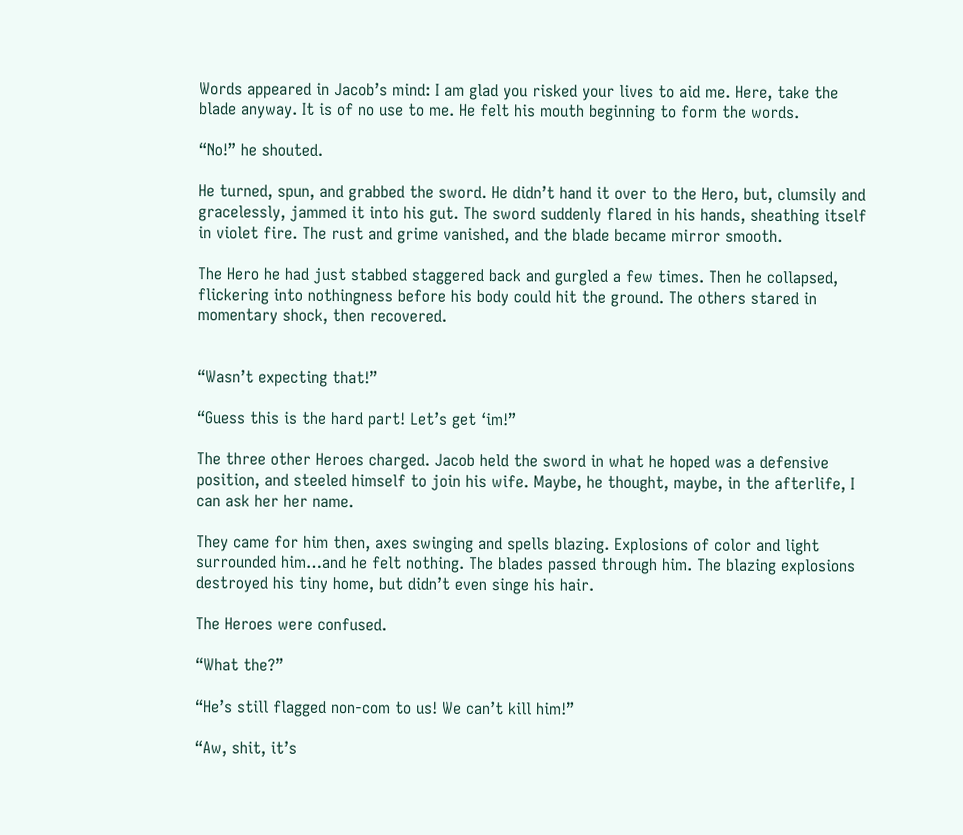Words appeared in Jacob’s mind: I am glad you risked your lives to aid me. Here, take the blade anyway. It is of no use to me. He felt his mouth beginning to form the words.

“No!” he shouted.

He turned, spun, and grabbed the sword. He didn’t hand it over to the Hero, but, clumsily and gracelessly, jammed it into his gut. The sword suddenly flared in his hands, sheathing itself in violet fire. The rust and grime vanished, and the blade became mirror smooth.

The Hero he had just stabbed staggered back and gurgled a few times. Then he collapsed, flickering into nothingness before his body could hit the ground. The others stared in momentary shock, then recovered.


“Wasn’t expecting that!”

“Guess this is the hard part! Let’s get ‘im!”

The three other Heroes charged. Jacob held the sword in what he hoped was a defensive position, and steeled himself to join his wife. Maybe, he thought, maybe, in the afterlife, I can ask her her name.

They came for him then, axes swinging and spells blazing. Explosions of color and light surrounded him…and he felt nothing. The blades passed through him. The blazing explosions destroyed his tiny home, but didn’t even singe his hair.

The Heroes were confused.

“What the?”

“He’s still flagged non-com to us! We can’t kill him!”

“Aw, shit, it’s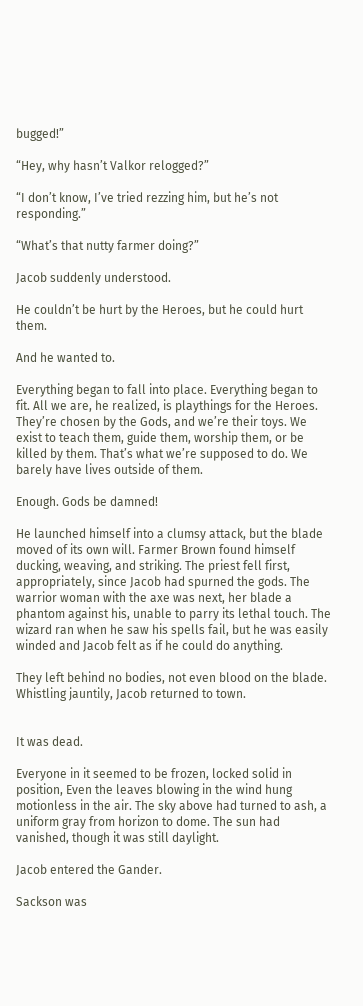bugged!”

“Hey, why hasn’t Valkor relogged?”

“I don’t know, I’ve tried rezzing him, but he’s not responding.”

“What’s that nutty farmer doing?”

Jacob suddenly understood.

He couldn’t be hurt by the Heroes, but he could hurt them.

And he wanted to.

Everything began to fall into place. Everything began to fit. All we are, he realized, is playthings for the Heroes. They’re chosen by the Gods, and we’re their toys. We exist to teach them, guide them, worship them, or be killed by them. That’s what we’re supposed to do. We barely have lives outside of them.

Enough. Gods be damned!

He launched himself into a clumsy attack, but the blade moved of its own will. Farmer Brown found himself ducking, weaving, and striking. The priest fell first, appropriately, since Jacob had spurned the gods. The warrior woman with the axe was next, her blade a phantom against his, unable to parry its lethal touch. The wizard ran when he saw his spells fail, but he was easily winded and Jacob felt as if he could do anything.

They left behind no bodies, not even blood on the blade. Whistling jauntily, Jacob returned to town.


It was dead.

Everyone in it seemed to be frozen, locked solid in position, Even the leaves blowing in the wind hung motionless in the air. The sky above had turned to ash, a uniform gray from horizon to dome. The sun had vanished, though it was still daylight.

Jacob entered the Gander.

Sackson was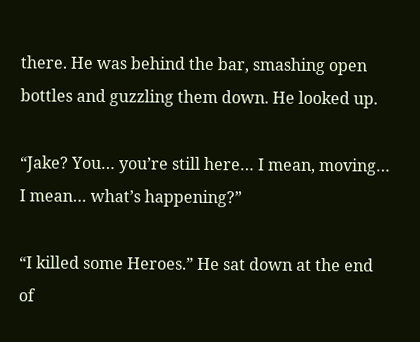there. He was behind the bar, smashing open bottles and guzzling them down. He looked up.

“Jake? You… you’re still here… I mean, moving… I mean… what’s happening?”

“I killed some Heroes.” He sat down at the end of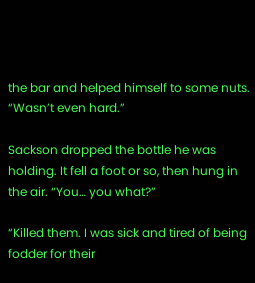the bar and helped himself to some nuts. “Wasn’t even hard.”

Sackson dropped the bottle he was holding. It fell a foot or so, then hung in the air. “You… you what?”

“Killed them. I was sick and tired of being fodder for their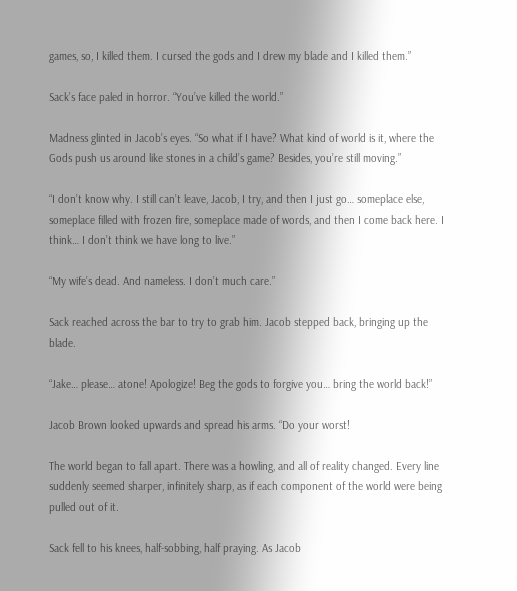games, so, I killed them. I cursed the gods and I drew my blade and I killed them.”

Sack’s face paled in horror. “You’ve killed the world.”

Madness glinted in Jacob’s eyes. “So what if I have? What kind of world is it, where the Gods push us around like stones in a child’s game? Besides, you’re still moving.”

“I don’t know why. I still can’t leave, Jacob, I try, and then I just go… someplace else, someplace filled with frozen fire, someplace made of words, and then I come back here. I think… I don’t think we have long to live.”

“My wife’s dead. And nameless. I don’t much care.”

Sack reached across the bar to try to grab him. Jacob stepped back, bringing up the blade.

“Jake… please… atone! Apologize! Beg the gods to forgive you… bring the world back!”

Jacob Brown looked upwards and spread his arms. “Do your worst!

The world began to fall apart. There was a howling, and all of reality changed. Every line suddenly seemed sharper, infinitely sharp, as if each component of the world were being pulled out of it.

Sack fell to his knees, half-sobbing, half praying. As Jacob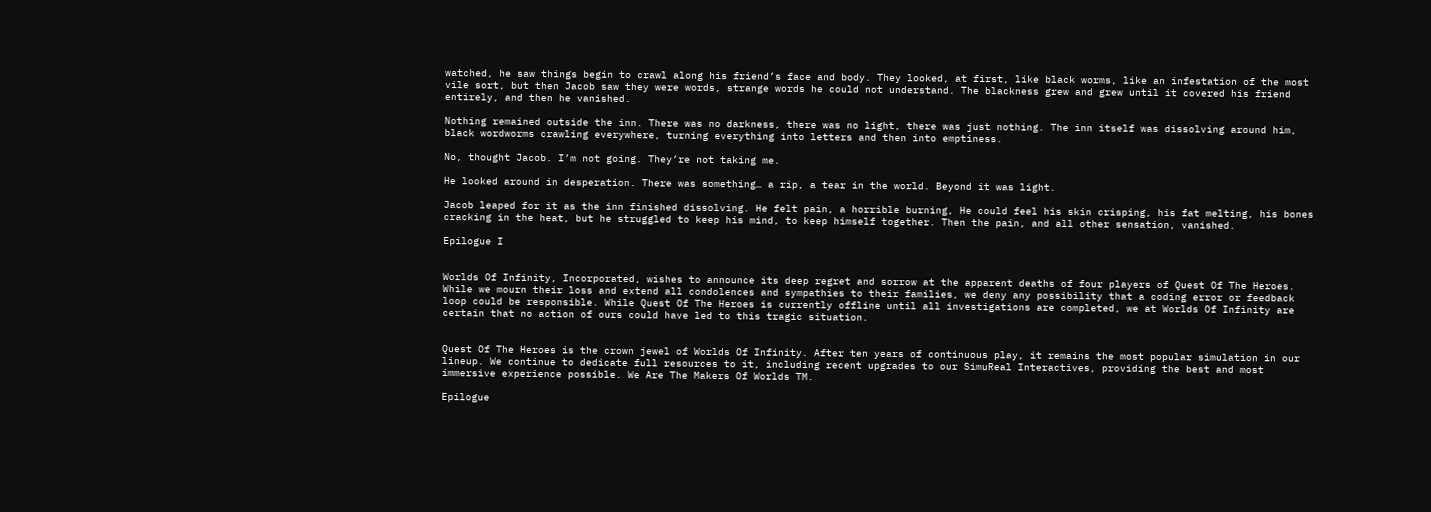watched, he saw things begin to crawl along his friend’s face and body. They looked, at first, like black worms, like an infestation of the most vile sort, but then Jacob saw they were words, strange words he could not understand. The blackness grew and grew until it covered his friend entirely, and then he vanished.

Nothing remained outside the inn. There was no darkness, there was no light, there was just nothing. The inn itself was dissolving around him, black wordworms crawling everywhere, turning everything into letters and then into emptiness.

No, thought Jacob. I’m not going. They’re not taking me.

He looked around in desperation. There was something… a rip, a tear in the world. Beyond it was light.

Jacob leaped for it as the inn finished dissolving. He felt pain, a horrible burning, He could feel his skin crisping, his fat melting, his bones cracking in the heat, but he struggled to keep his mind, to keep himself together. Then the pain, and all other sensation, vanished.

Epilogue I


Worlds Of Infinity, Incorporated, wishes to announce its deep regret and sorrow at the apparent deaths of four players of Quest Of The Heroes. While we mourn their loss and extend all condolences and sympathies to their families, we deny any possibility that a coding error or feedback loop could be responsible. While Quest Of The Heroes is currently offline until all investigations are completed, we at Worlds Of Infinity are certain that no action of ours could have led to this tragic situation.


Quest Of The Heroes is the crown jewel of Worlds Of Infinity. After ten years of continuous play, it remains the most popular simulation in our lineup. We continue to dedicate full resources to it, including recent upgrades to our SimuReal Interactives, providing the best and most immersive experience possible. We Are The Makers Of Worlds TM.

Epilogue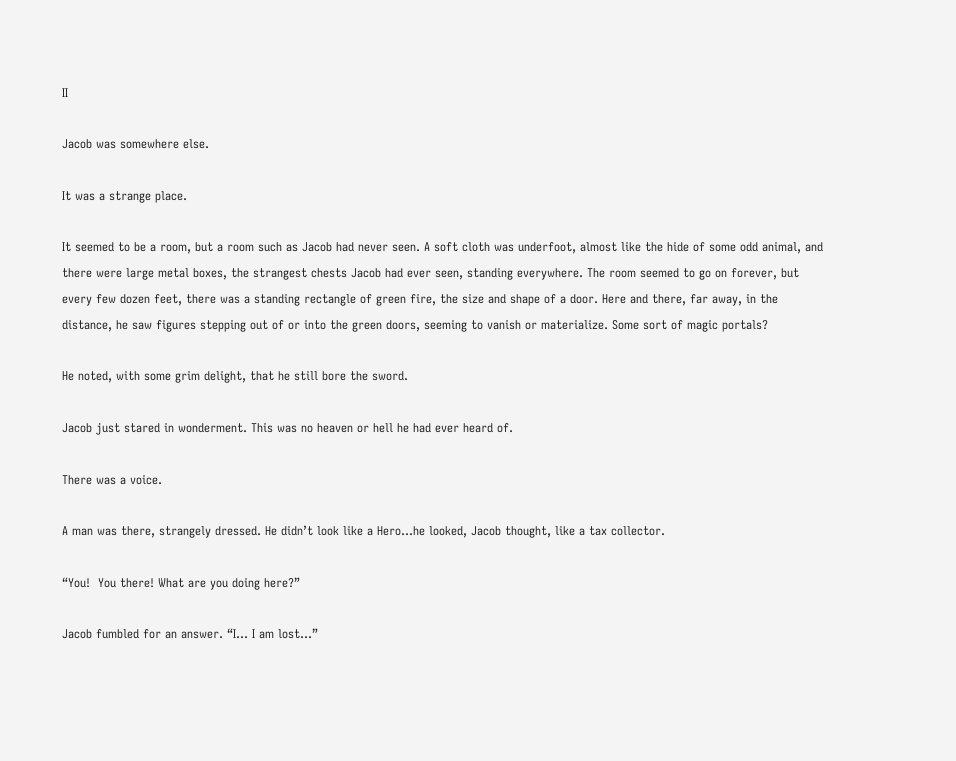II

Jacob was somewhere else.

It was a strange place.

It seemed to be a room, but a room such as Jacob had never seen. A soft cloth was underfoot, almost like the hide of some odd animal, and there were large metal boxes, the strangest chests Jacob had ever seen, standing everywhere. The room seemed to go on forever, but every few dozen feet, there was a standing rectangle of green fire, the size and shape of a door. Here and there, far away, in the distance, he saw figures stepping out of or into the green doors, seeming to vanish or materialize. Some sort of magic portals?

He noted, with some grim delight, that he still bore the sword.

Jacob just stared in wonderment. This was no heaven or hell he had ever heard of.

There was a voice.

A man was there, strangely dressed. He didn’t look like a Hero…he looked, Jacob thought, like a tax collector.

“You!  You there! What are you doing here?”

Jacob fumbled for an answer. “I… I am lost…”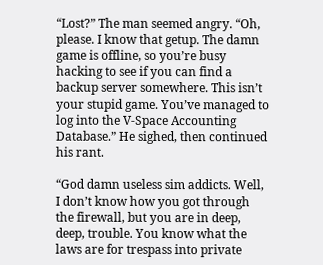“Lost?” The man seemed angry. “Oh, please. I know that getup. The damn game is offline, so you’re busy hacking to see if you can find a backup server somewhere. This isn’t your stupid game. You’ve managed to log into the V-Space Accounting Database.” He sighed, then continued his rant.

“God damn useless sim addicts. Well, I don’t know how you got through the firewall, but you are in deep, deep, trouble. You know what the laws are for trespass into private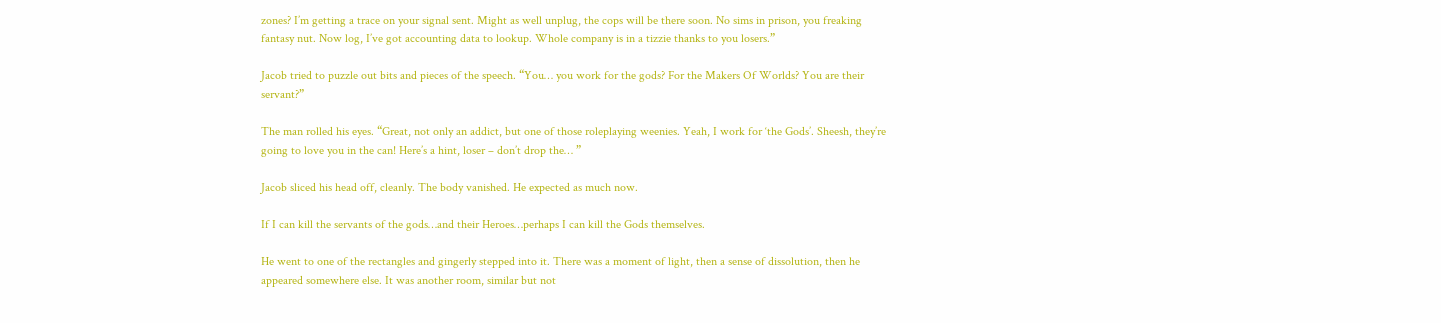zones? I’m getting a trace on your signal sent. Might as well unplug, the cops will be there soon. No sims in prison, you freaking fantasy nut. Now log, I’ve got accounting data to lookup. Whole company is in a tizzie thanks to you losers.”

Jacob tried to puzzle out bits and pieces of the speech. “You… you work for the gods? For the Makers Of Worlds? You are their servant?”

The man rolled his eyes. “Great, not only an addict, but one of those roleplaying weenies. Yeah, I work for ‘the Gods’. Sheesh, they’re going to love you in the can! Here’s a hint, loser – don’t drop the… ”

Jacob sliced his head off, cleanly. The body vanished. He expected as much now.

If I can kill the servants of the gods…and their Heroes…perhaps I can kill the Gods themselves.

He went to one of the rectangles and gingerly stepped into it. There was a moment of light, then a sense of dissolution, then he appeared somewhere else. It was another room, similar but not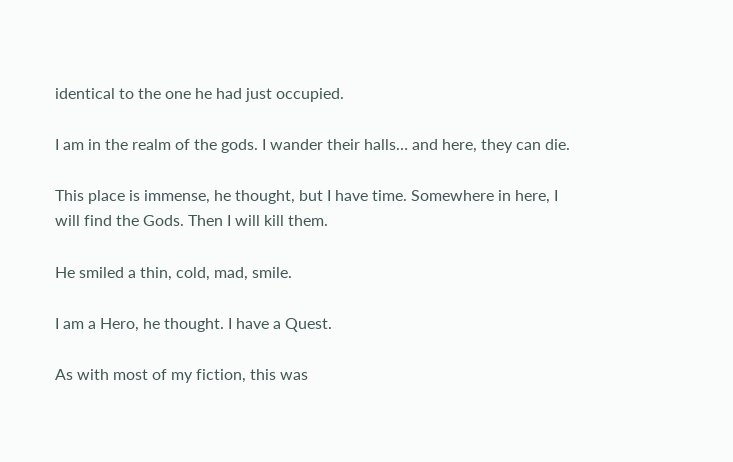identical to the one he had just occupied.

I am in the realm of the gods. I wander their halls… and here, they can die.

This place is immense, he thought, but I have time. Somewhere in here, I will find the Gods. Then I will kill them.

He smiled a thin, cold, mad, smile.

I am a Hero, he thought. I have a Quest.

As with most of my fiction, this was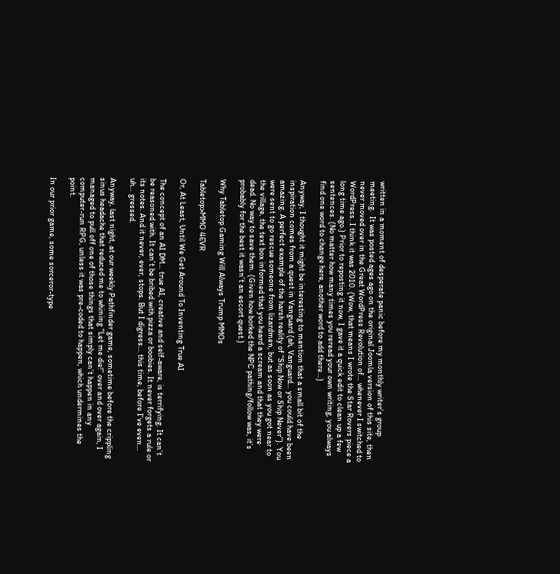written in a moment of desperate panic before my monthly writer’s group meeting.  It was posted ages ago on the original Joomla version of this site, then never moved over in the Great WordPress Revolution of… whenever I switched to WordPress. I think it was 2010. (Wow, that means I wrote the Star Rovers piece a long time ago.) Prior to reposting it now, I gave it a quick edit to clean up a few sentences. (No matter how many times you reread your own writing, you always find one word to change here, another word to add there…)

Anyway, I thought it might be interesting to mention that a small bit of the inspiration comes from a quest in Vanguard (ah, Vanguard… you could have been amazing. A perfect example of the harsh reality of “Ship Now or Ship Never”). You were sent to go rescue someone from lizardmen, but as soon as you got near to the village, the text box informed that you heard a scream and that they were dead. No way to save them. (Given how borked the NPC pathing/follow was, it’s probably for the best it wasn’t an escort quest.)

Why Tabletop Gaming Will Always Trump MMOs

Tabletop>MMO 4EVR

Or, At Least, Until We Get Around To Inventing True AI

The concept of an AI DM… true AI, creative and self-aware, is terrifying. It can’t be reasoned with. It can’t be bribed with pizza or boobies. It never forgets a rule or its notes. And it never, ever, stops. But I digress… this time, before I’ve even… uh… gressed.

Anyway, last night, at our weekly Pathfinder game, sometime before the crippling sinus headache that reduced me to whining “Let me die!” over and over again, I managed to pull off one of those things that simply can’t happen in any computer-run RPG, unless it was pre-coded to happen, which undermines the point.

In our prior game, some sorceror-type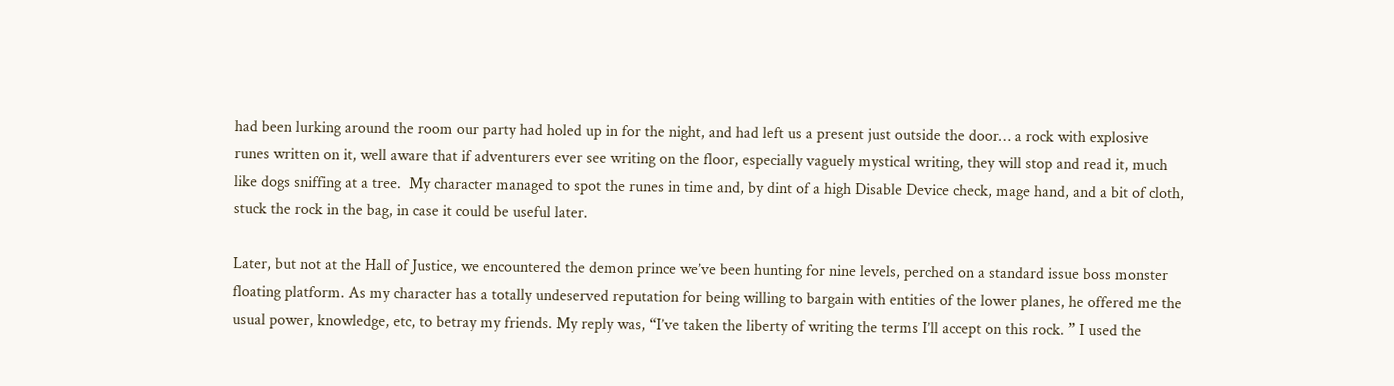had been lurking around the room our party had holed up in for the night, and had left us a present just outside the door… a rock with explosive runes written on it, well aware that if adventurers ever see writing on the floor, especially vaguely mystical writing, they will stop and read it, much like dogs sniffing at a tree.  My character managed to spot the runes in time and, by dint of a high Disable Device check, mage hand, and a bit of cloth, stuck the rock in the bag, in case it could be useful later.

Later, but not at the Hall of Justice, we encountered the demon prince we’ve been hunting for nine levels, perched on a standard issue boss monster floating platform. As my character has a totally undeserved reputation for being willing to bargain with entities of the lower planes, he offered me the usual power, knowledge, etc, to betray my friends. My reply was, “I’ve taken the liberty of writing the terms I’ll accept on this rock. ” I used the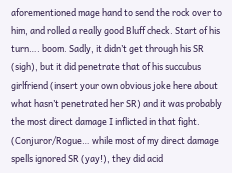aforementioned mage hand to send the rock over to him, and rolled a really good Bluff check. Start of his turn…. boom. Sadly, it didn’t get through his SR (sigh), but it did penetrate that of his succubus girlfriend (insert your own obvious joke here about what hasn’t penetrated her SR) and it was probably the most direct damage I inflicted in that fight. (Conjuror/Rogue… while most of my direct damage spells ignored SR (yay!), they did acid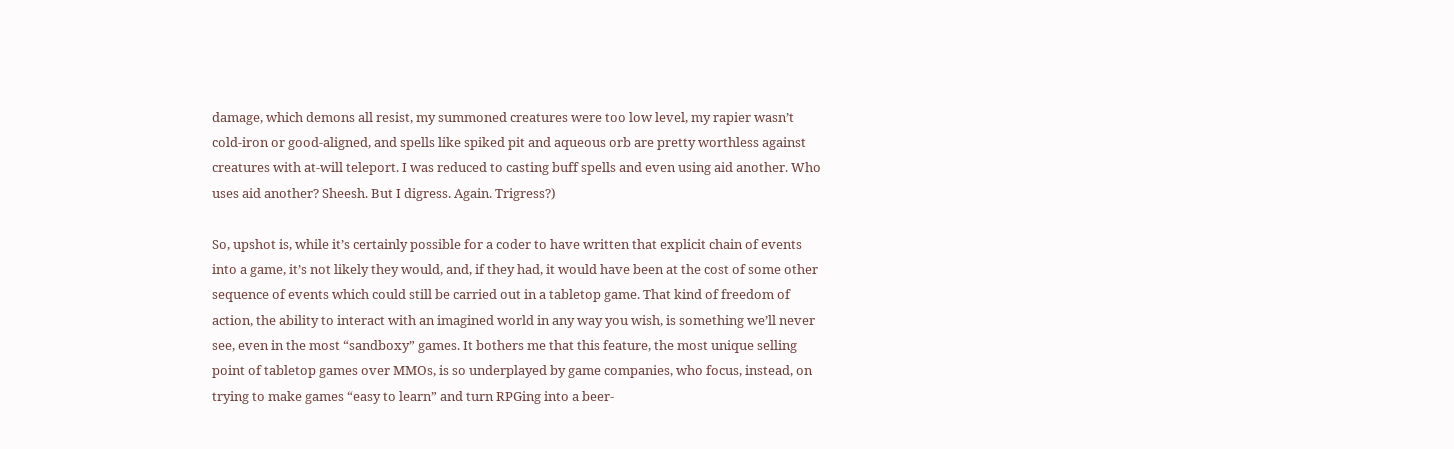damage, which demons all resist, my summoned creatures were too low level, my rapier wasn’t cold-iron or good-aligned, and spells like spiked pit and aqueous orb are pretty worthless against creatures with at-will teleport. I was reduced to casting buff spells and even using aid another. Who uses aid another? Sheesh. But I digress. Again. Trigress?)

So, upshot is, while it’s certainly possible for a coder to have written that explicit chain of events into a game, it’s not likely they would, and, if they had, it would have been at the cost of some other sequence of events which could still be carried out in a tabletop game. That kind of freedom of action, the ability to interact with an imagined world in any way you wish, is something we’ll never see, even in the most “sandboxy” games. It bothers me that this feature, the most unique selling point of tabletop games over MMOs, is so underplayed by game companies, who focus, instead, on trying to make games “easy to learn” and turn RPGing into a beer-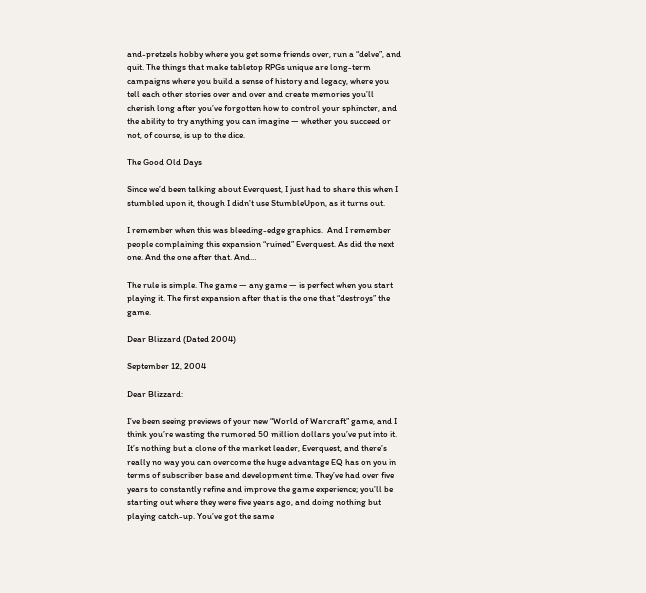and-pretzels hobby where you get some friends over, run a “delve”, and quit. The things that make tabletop RPGs unique are long-term campaigns where you build a sense of history and legacy, where you tell each other stories over and over and create memories you’ll cherish long after you’ve forgotten how to control your sphincter, and the ability to try anything you can imagine — whether you succeed or not, of course, is up to the dice.

The Good Old Days

Since we’d been talking about Everquest, I just had to share this when I stumbled upon it, though I didn’t use StumbleUpon, as it turns out.

I remember when this was bleeding-edge graphics.  And I remember people complaining this expansion “ruined” Everquest. As did the next one. And the one after that. And…

The rule is simple. The game — any game — is perfect when you start playing it. The first expansion after that is the one that “destroys” the game.

Dear Blizzard (Dated 2004)

September 12, 2004

Dear Blizzard:

I’ve been seeing previews of your new “World of Warcraft” game, and I think you’re wasting the rumored 50 million dollars you’ve put into it. It’s nothing but a clone of the market leader, Everquest, and there’s really no way you can overcome the huge advantage EQ has on you in terms of subscriber base and development time. They’ve had over five years to constantly refine and improve the game experience; you’ll be starting out where they were five years ago, and doing nothing but playing catch-up. You’ve got the same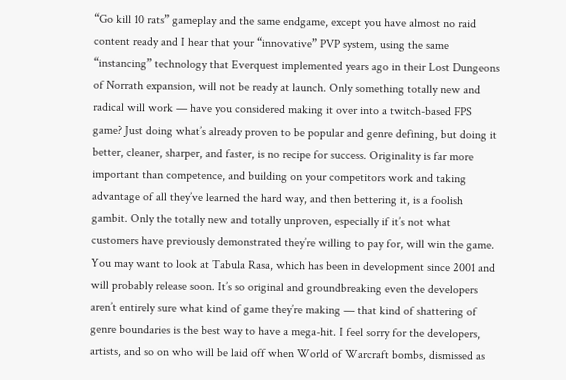“Go kill 10 rats” gameplay and the same endgame, except you have almost no raid content ready and I hear that your “innovative” PVP system, using the same “instancing” technology that Everquest implemented years ago in their Lost Dungeons of Norrath expansion, will not be ready at launch. Only something totally new and radical will work — have you considered making it over into a twitch-based FPS game? Just doing what’s already proven to be popular and genre defining, but doing it better, cleaner, sharper, and faster, is no recipe for success. Originality is far more important than competence, and building on your competitors work and taking advantage of all they’ve learned the hard way, and then bettering it, is a foolish gambit. Only the totally new and totally unproven, especially if it’s not what customers have previously demonstrated they’re willing to pay for, will win the game. You may want to look at Tabula Rasa, which has been in development since 2001 and will probably release soon. It’s so original and groundbreaking even the developers aren’t entirely sure what kind of game they’re making — that kind of shattering of genre boundaries is the best way to have a mega-hit. I feel sorry for the developers, artists, and so on who will be laid off when World of Warcraft bombs, dismissed as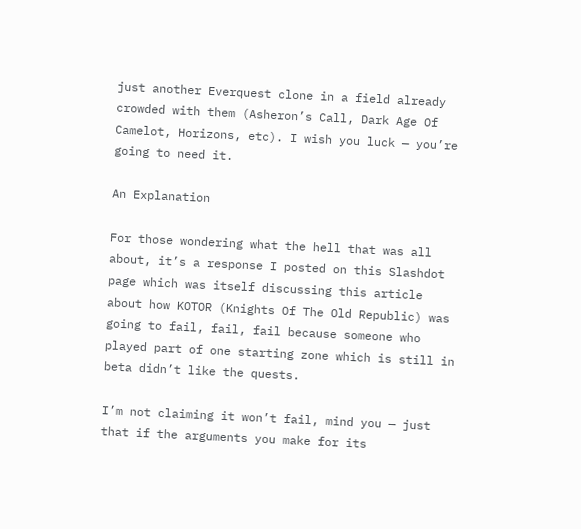just another Everquest clone in a field already crowded with them (Asheron’s Call, Dark Age Of Camelot, Horizons, etc). I wish you luck — you’re going to need it.

An Explanation

For those wondering what the hell that was all about, it’s a response I posted on this Slashdot page which was itself discussing this article about how KOTOR (Knights Of The Old Republic) was going to fail, fail, fail because someone who played part of one starting zone which is still in beta didn’t like the quests.

I’m not claiming it won’t fail, mind you — just that if the arguments you make for its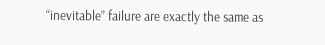“inevitable” failure are exactly the same as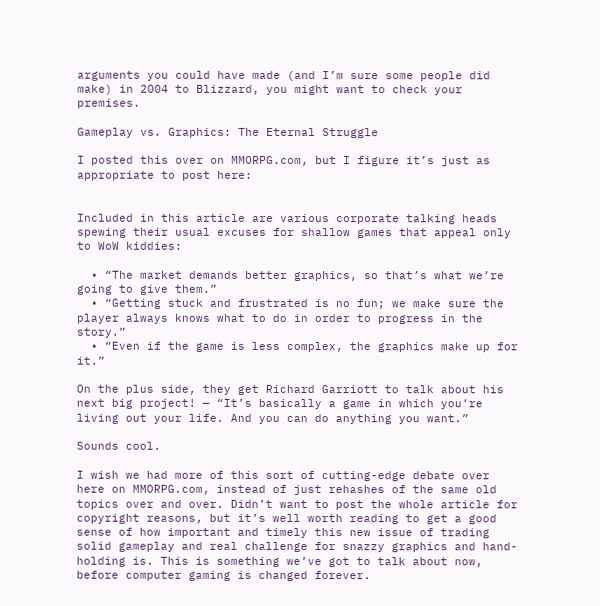arguments you could have made (and I’m sure some people did make) in 2004 to Blizzard, you might want to check your premises.

Gameplay vs. Graphics: The Eternal Struggle

I posted this over on MMORPG.com, but I figure it’s just as appropriate to post here:


Included in this article are various corporate talking heads spewing their usual excuses for shallow games that appeal only to WoW kiddies:

  • “The market demands better graphics, so that’s what we’re going to give them.”
  • “Getting stuck and frustrated is no fun; we make sure the player always knows what to do in order to progress in the story.”
  • “Even if the game is less complex, the graphics make up for it.”

On the plus side, they get Richard Garriott to talk about his next big project! — “It’s basically a game in which you’re living out your life. And you can do anything you want.”

Sounds cool.

I wish we had more of this sort of cutting-edge debate over here on MMORPG.com, instead of just rehashes of the same old topics over and over. Didn’t want to post the whole article for copyright reasons, but it’s well worth reading to get a good sense of how important and timely this new issue of trading solid gameplay and real challenge for snazzy graphics and hand-holding is. This is something we’ve got to talk about now, before computer gaming is changed forever.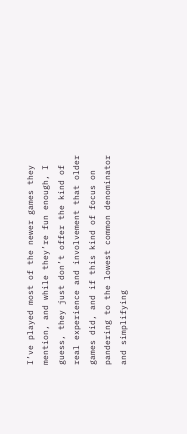I’ve played most of the newer games they mention, and while they’re fun enough, I guess, they just don’t offer the kind of real experience and involvement that older games did, and if this kind of focus on pandering to the lowest common denominator and simplifying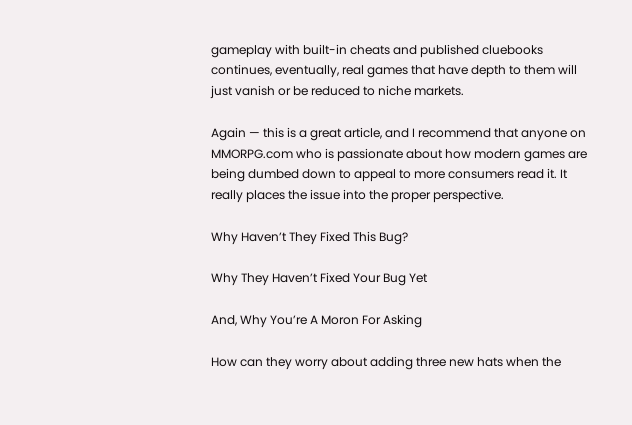gameplay with built-in cheats and published cluebooks continues, eventually, real games that have depth to them will just vanish or be reduced to niche markets.

Again — this is a great article, and I recommend that anyone on MMORPG.com who is passionate about how modern games are being dumbed down to appeal to more consumers read it. It really places the issue into the proper perspective.

Why Haven’t They Fixed This Bug?

Why They Haven’t Fixed Your Bug Yet

And, Why You’re A Moron For Asking

How can they worry about adding three new hats when the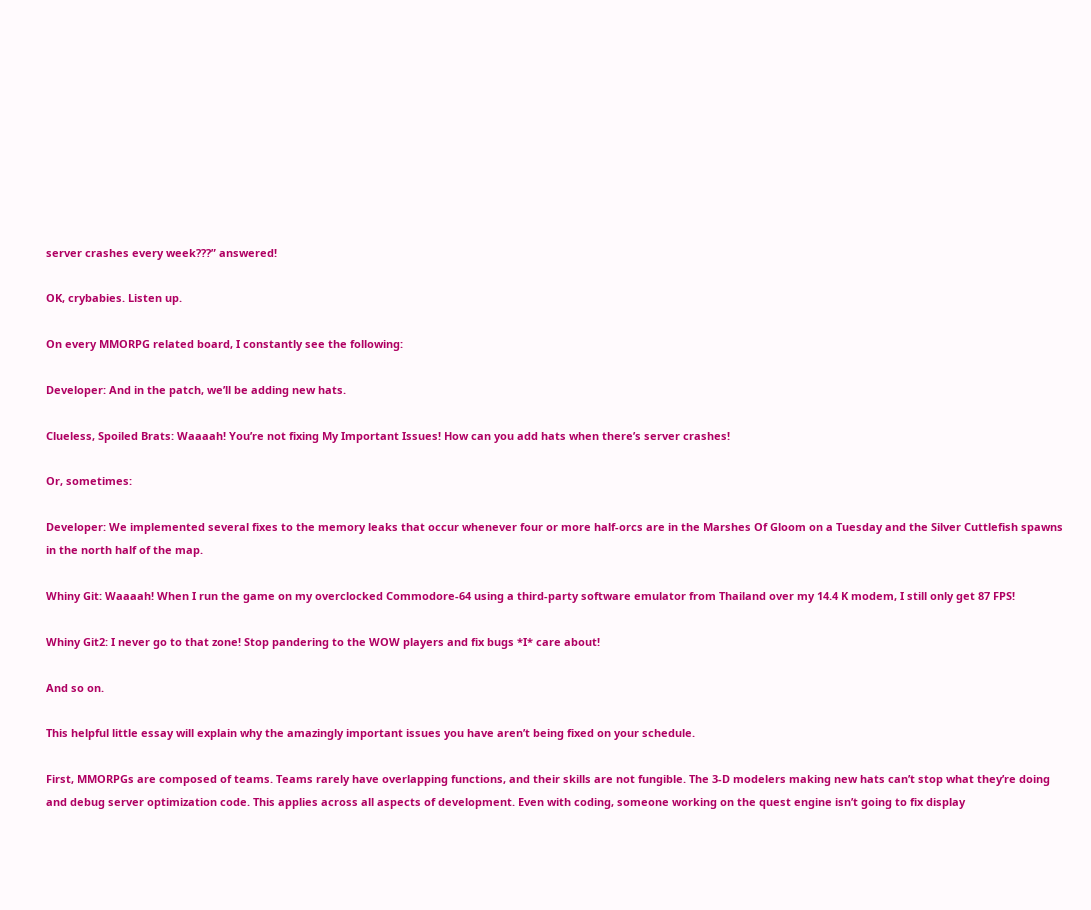server crashes every week???” answered!

OK, crybabies. Listen up.

On every MMORPG related board, I constantly see the following:

Developer: And in the patch, we’ll be adding new hats.

Clueless, Spoiled Brats: Waaaah! You’re not fixing My Important Issues! How can you add hats when there’s server crashes!

Or, sometimes:

Developer: We implemented several fixes to the memory leaks that occur whenever four or more half-orcs are in the Marshes Of Gloom on a Tuesday and the Silver Cuttlefish spawns in the north half of the map.

Whiny Git: Waaaah! When I run the game on my overclocked Commodore-64 using a third-party software emulator from Thailand over my 14.4 K modem, I still only get 87 FPS!

Whiny Git2: I never go to that zone! Stop pandering to the WOW players and fix bugs *I* care about!

And so on.

This helpful little essay will explain why the amazingly important issues you have aren’t being fixed on your schedule.

First, MMORPGs are composed of teams. Teams rarely have overlapping functions, and their skills are not fungible. The 3-D modelers making new hats can’t stop what they’re doing and debug server optimization code. This applies across all aspects of development. Even with coding, someone working on the quest engine isn’t going to fix display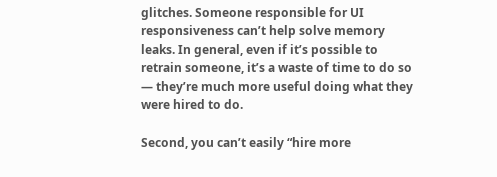glitches. Someone responsible for UI responsiveness can’t help solve memory leaks. In general, even if it’s possible to retrain someone, it’s a waste of time to do so — they’re much more useful doing what they were hired to do.

Second, you can’t easily “hire more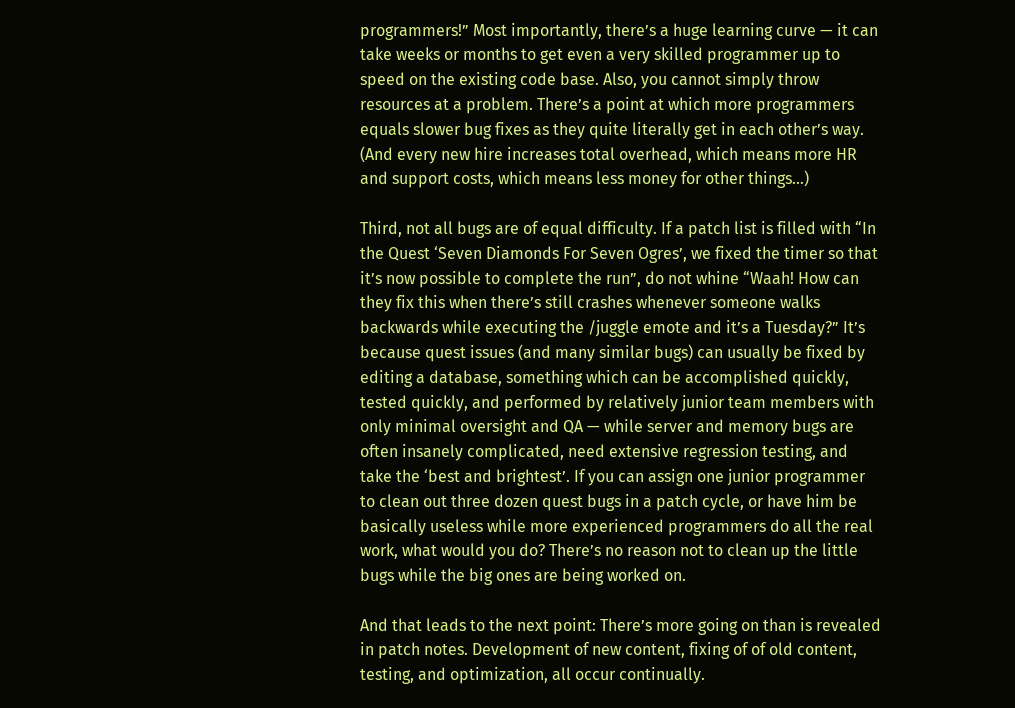programmers!” Most importantly, there’s a huge learning curve — it can take weeks or months to get even a very skilled programmer up to speed on the existing code base. Also, you cannot simply throw resources at a problem. There’s a point at which more programmers equals slower bug fixes as they quite literally get in each other’s way. (And every new hire increases total overhead, which means more HR and support costs, which means less money for other things…)

Third, not all bugs are of equal difficulty. If a patch list is filled with “In the Quest ‘Seven Diamonds For Seven Ogres’, we fixed the timer so that it’s now possible to complete the run”, do not whine “Waah! How can they fix this when there’s still crashes whenever someone walks backwards while executing the /juggle emote and it’s a Tuesday?” It’s because quest issues (and many similar bugs) can usually be fixed by editing a database, something which can be accomplished quickly, tested quickly, and performed by relatively junior team members with only minimal oversight and QA — while server and memory bugs are often insanely complicated, need extensive regression testing, and take the ‘best and brightest’. If you can assign one junior programmer to clean out three dozen quest bugs in a patch cycle, or have him be basically useless while more experienced programmers do all the real work, what would you do? There’s no reason not to clean up the little bugs while the big ones are being worked on.

And that leads to the next point: There’s more going on than is revealed in patch notes. Development of new content, fixing of of old content, testing, and optimization, all occur continually.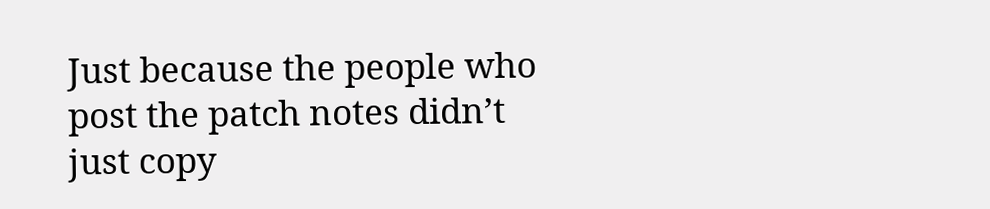Just because the people who post the patch notes didn’t just copy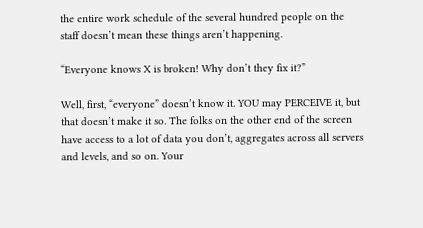the entire work schedule of the several hundred people on the staff doesn’t mean these things aren’t happening.

“Everyone knows X is broken! Why don’t they fix it?”

Well, first, “everyone” doesn’t know it. YOU may PERCEIVE it, but that doesn’t make it so. The folks on the other end of the screen have access to a lot of data you don’t, aggregates across all servers and levels, and so on. Your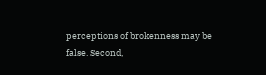perceptions of brokenness may be false. Second,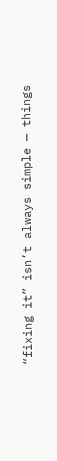“fixing it” isn’t always simple — things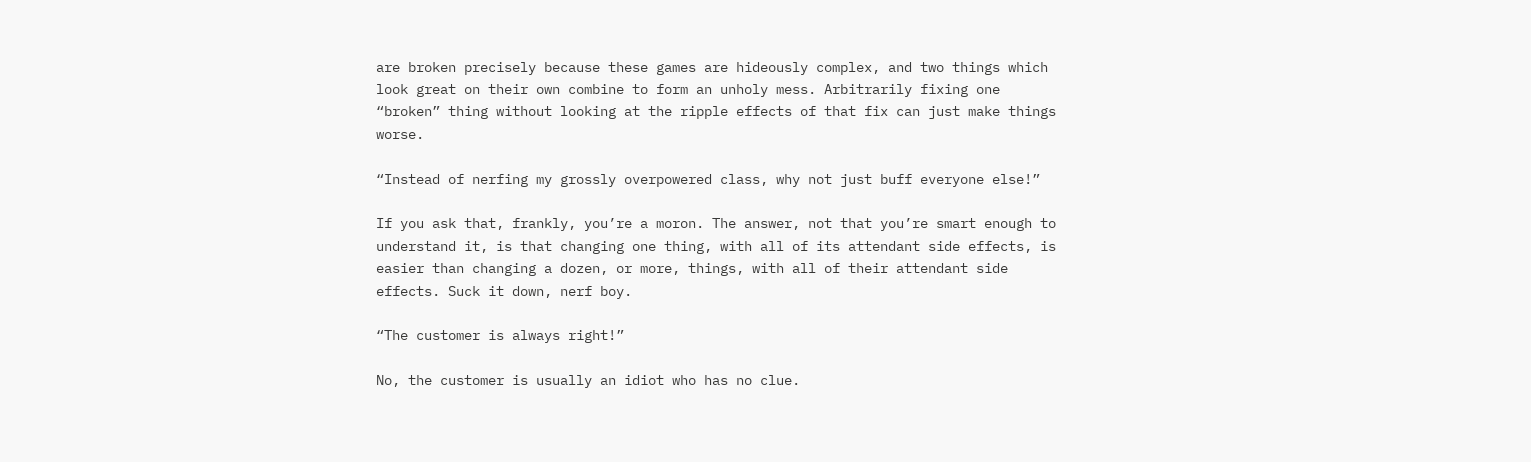are broken precisely because these games are hideously complex, and two things which look great on their own combine to form an unholy mess. Arbitrarily fixing one “broken” thing without looking at the ripple effects of that fix can just make things worse.

“Instead of nerfing my grossly overpowered class, why not just buff everyone else!”

If you ask that, frankly, you’re a moron. The answer, not that you’re smart enough to understand it, is that changing one thing, with all of its attendant side effects, is easier than changing a dozen, or more, things, with all of their attendant side effects. Suck it down, nerf boy.

“The customer is always right!”

No, the customer is usually an idiot who has no clue.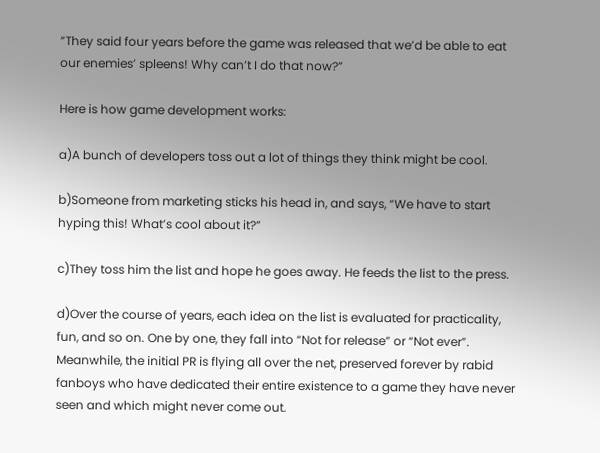“They said four years before the game was released that we’d be able to eat our enemies’ spleens! Why can’t I do that now?”

Here is how game development works:

a)A bunch of developers toss out a lot of things they think might be cool.

b)Someone from marketing sticks his head in, and says, “We have to start hyping this! What’s cool about it?”

c)They toss him the list and hope he goes away. He feeds the list to the press.

d)Over the course of years, each idea on the list is evaluated for practicality, fun, and so on. One by one, they fall into “Not for release” or “Not ever”. Meanwhile, the initial PR is flying all over the net, preserved forever by rabid fanboys who have dedicated their entire existence to a game they have never seen and which might never come out.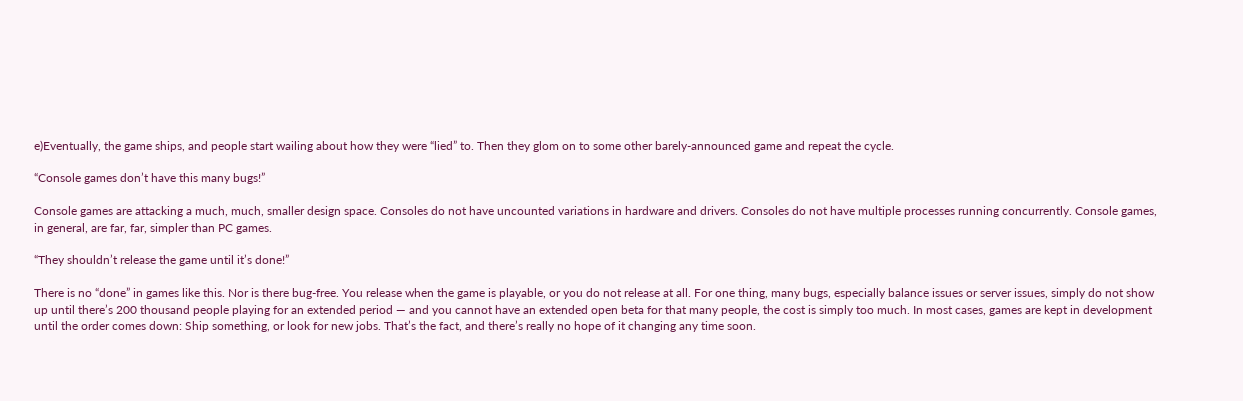e)Eventually, the game ships, and people start wailing about how they were “lied” to. Then they glom on to some other barely-announced game and repeat the cycle.

“Console games don’t have this many bugs!”

Console games are attacking a much, much, smaller design space. Consoles do not have uncounted variations in hardware and drivers. Consoles do not have multiple processes running concurrently. Console games, in general, are far, far, simpler than PC games.

“They shouldn’t release the game until it’s done!”

There is no “done” in games like this. Nor is there bug-free. You release when the game is playable, or you do not release at all. For one thing, many bugs, especially balance issues or server issues, simply do not show up until there’s 200 thousand people playing for an extended period — and you cannot have an extended open beta for that many people, the cost is simply too much. In most cases, games are kept in development until the order comes down: Ship something, or look for new jobs. That’s the fact, and there’s really no hope of it changing any time soon.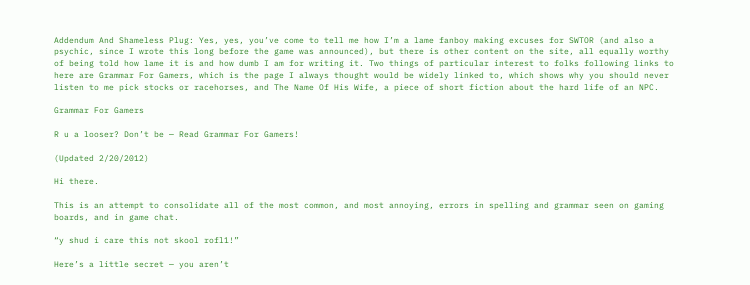Addendum And Shameless Plug: Yes, yes, you’ve come to tell me how I’m a lame fanboy making excuses for SWTOR (and also a psychic, since I wrote this long before the game was announced), but there is other content on the site, all equally worthy of being told how lame it is and how dumb I am for writing it. Two things of particular interest to folks following links to here are Grammar For Gamers, which is the page I always thought would be widely linked to, which shows why you should never listen to me pick stocks or racehorses, and The Name Of His Wife, a piece of short fiction about the hard life of an NPC.

Grammar For Gamers

R u a looser? Don’t be — Read Grammar For Gamers!

(Updated 2/20/2012)

Hi there.

This is an attempt to consolidate all of the most common, and most annoying, errors in spelling and grammar seen on gaming boards, and in game chat.

“y shud i care this not skool rofl1!”

Here’s a little secret — you aren’t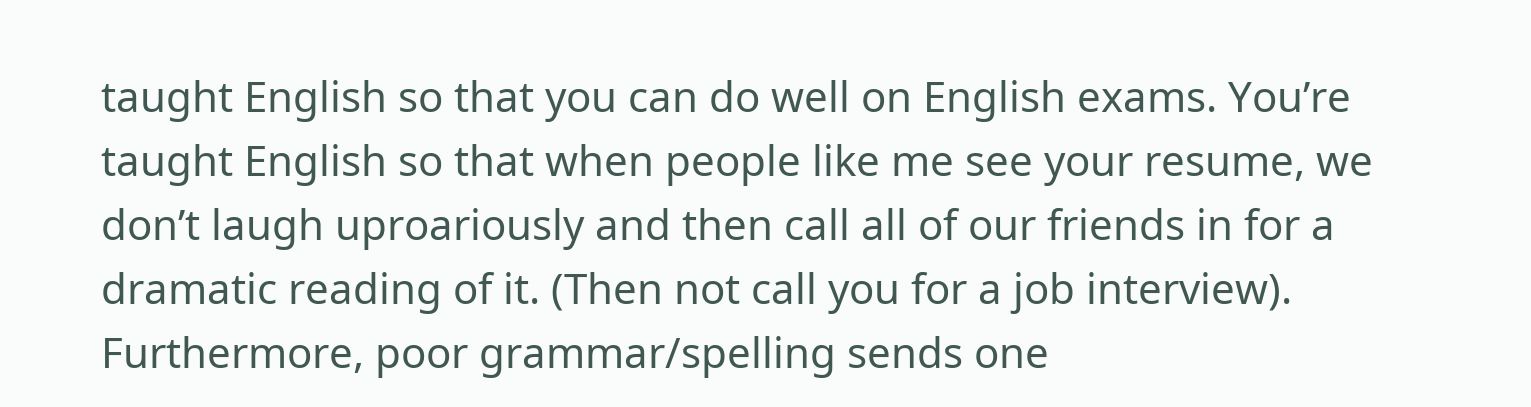taught English so that you can do well on English exams. You’re taught English so that when people like me see your resume, we don’t laugh uproariously and then call all of our friends in for a dramatic reading of it. (Then not call you for a job interview). Furthermore, poor grammar/spelling sends one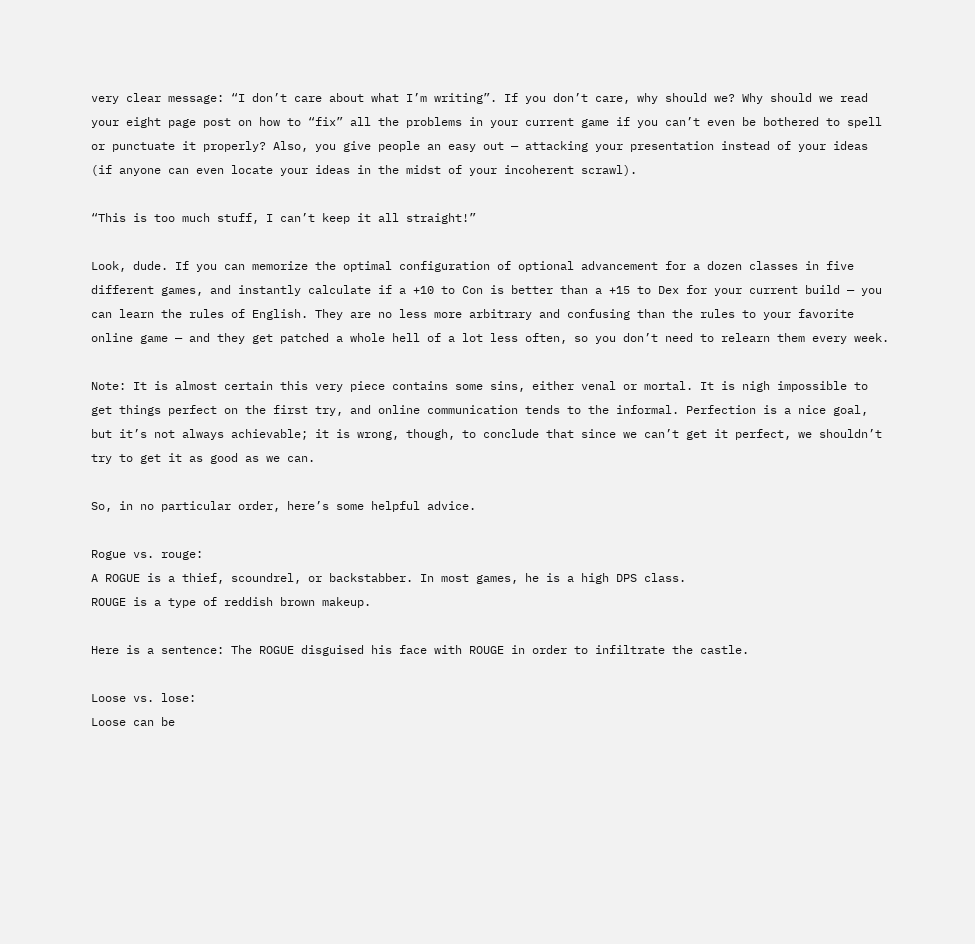very clear message: “I don’t care about what I’m writing”. If you don’t care, why should we? Why should we read your eight page post on how to “fix” all the problems in your current game if you can’t even be bothered to spell or punctuate it properly? Also, you give people an easy out — attacking your presentation instead of your ideas (if anyone can even locate your ideas in the midst of your incoherent scrawl).

“This is too much stuff, I can’t keep it all straight!”

Look, dude. If you can memorize the optimal configuration of optional advancement for a dozen classes in five different games, and instantly calculate if a +10 to Con is better than a +15 to Dex for your current build — you can learn the rules of English. They are no less more arbitrary and confusing than the rules to your favorite online game — and they get patched a whole hell of a lot less often, so you don’t need to relearn them every week.

Note: It is almost certain this very piece contains some sins, either venal or mortal. It is nigh impossible to get things perfect on the first try, and online communication tends to the informal. Perfection is a nice goal, but it’s not always achievable; it is wrong, though, to conclude that since we can’t get it perfect, we shouldn’t try to get it as good as we can.

So, in no particular order, here’s some helpful advice.

Rogue vs. rouge:
A ROGUE is a thief, scoundrel, or backstabber. In most games, he is a high DPS class.
ROUGE is a type of reddish brown makeup.

Here is a sentence: The ROGUE disguised his face with ROUGE in order to infiltrate the castle.

Loose vs. lose:
Loose can be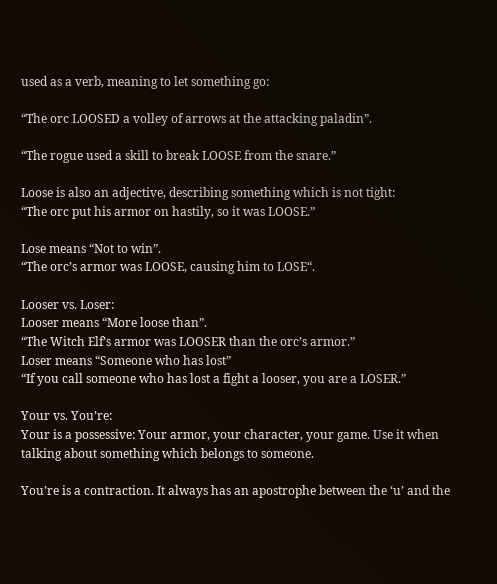used as a verb, meaning to let something go:

“The orc LOOSED a volley of arrows at the attacking paladin”.

“The rogue used a skill to break LOOSE from the snare.”

Loose is also an adjective, describing something which is not tight:
“The orc put his armor on hastily, so it was LOOSE.”

Lose means “Not to win”.
“The orc’s armor was LOOSE, causing him to LOSE“.

Looser vs. Loser:
Looser means “More loose than”.
“The Witch Elf’s armor was LOOSER than the orc’s armor.”
Loser means “Someone who has lost”
“If you call someone who has lost a fight a looser, you are a LOSER.”

Your vs. You’re:
Your is a possessive: Your armor, your character, your game. Use it when talking about something which belongs to someone.

You’re is a contraction. It always has an apostrophe between the ‘u’ and the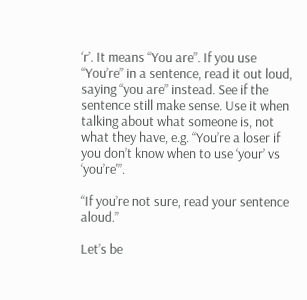‘r’. It means “You are”. If you use “You’re” in a sentence, read it out loud, saying “you are” instead. See if the sentence still make sense. Use it when talking about what someone is, not what they have, e.g. “You’re a loser if you don’t know when to use ‘your’ vs ‘you’re'”.

“If you’re not sure, read your sentence aloud.”

Let’s be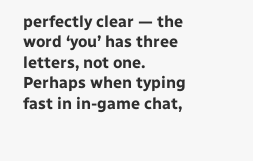perfectly clear — the word ‘you’ has three letters, not one. Perhaps when typing fast in in-game chat,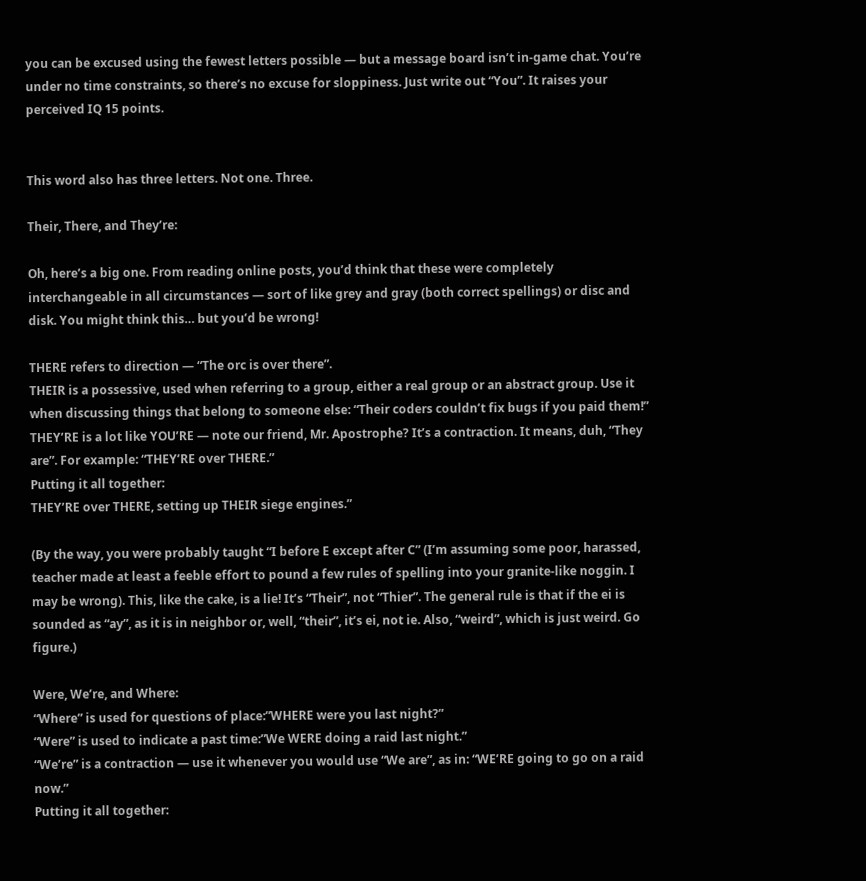you can be excused using the fewest letters possible — but a message board isn’t in-game chat. You’re under no time constraints, so there’s no excuse for sloppiness. Just write out “You”. It raises your perceived IQ 15 points.


This word also has three letters. Not one. Three.

Their, There, and They’re:

Oh, here’s a big one. From reading online posts, you’d think that these were completely interchangeable in all circumstances — sort of like grey and gray (both correct spellings) or disc and disk. You might think this… but you’d be wrong!

THERE refers to direction — “The orc is over there”.
THEIR is a possessive, used when referring to a group, either a real group or an abstract group. Use it when discussing things that belong to someone else: “Their coders couldn’t fix bugs if you paid them!”
THEY’RE is a lot like YOU’RE — note our friend, Mr. Apostrophe? It’s a contraction. It means, duh, “They are”. For example: “THEY’RE over THERE.”
Putting it all together:
THEY’RE over THERE, setting up THEIR siege engines.”

(By the way, you were probably taught “I before E except after C” (I’m assuming some poor, harassed, teacher made at least a feeble effort to pound a few rules of spelling into your granite-like noggin. I may be wrong). This, like the cake, is a lie! It’s “Their”, not “Thier”. The general rule is that if the ei is sounded as “ay”, as it is in neighbor or, well, “their”, it’s ei, not ie. Also, “weird”, which is just weird. Go figure.)

Were, We’re, and Where:
“Where” is used for questions of place:”WHERE were you last night?”
“Were” is used to indicate a past time:”We WERE doing a raid last night.”
“We’re” is a contraction — use it whenever you would use “We are”, as in: “WE’RE going to go on a raid now.”
Putting it all together: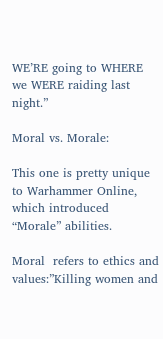WE’RE going to WHERE we WERE raiding last night.”

Moral vs. Morale:

This one is pretty unique to Warhammer Online, which introduced “Morale” abilities.

Moral  refers to ethics and values:”Killing women and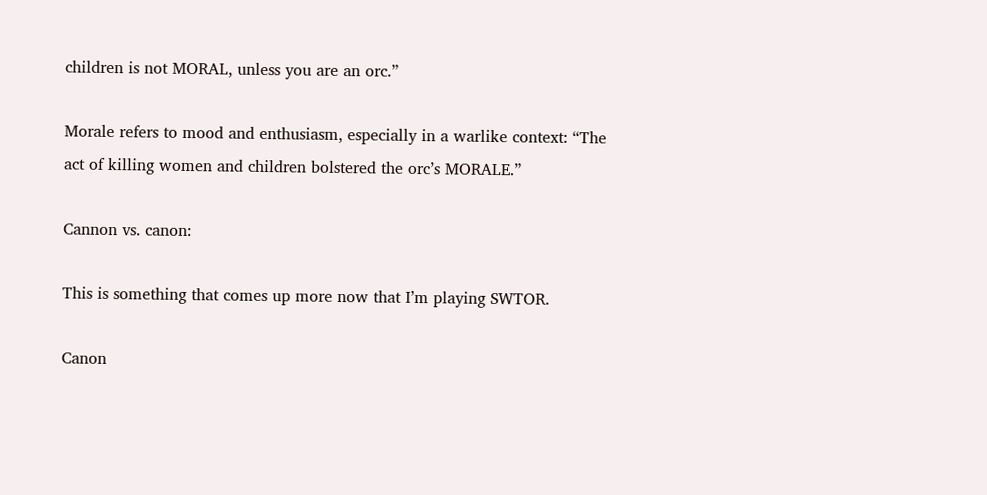children is not MORAL, unless you are an orc.”

Morale refers to mood and enthusiasm, especially in a warlike context: “The act of killing women and children bolstered the orc’s MORALE.”

Cannon vs. canon:

This is something that comes up more now that I’m playing SWTOR.

Canon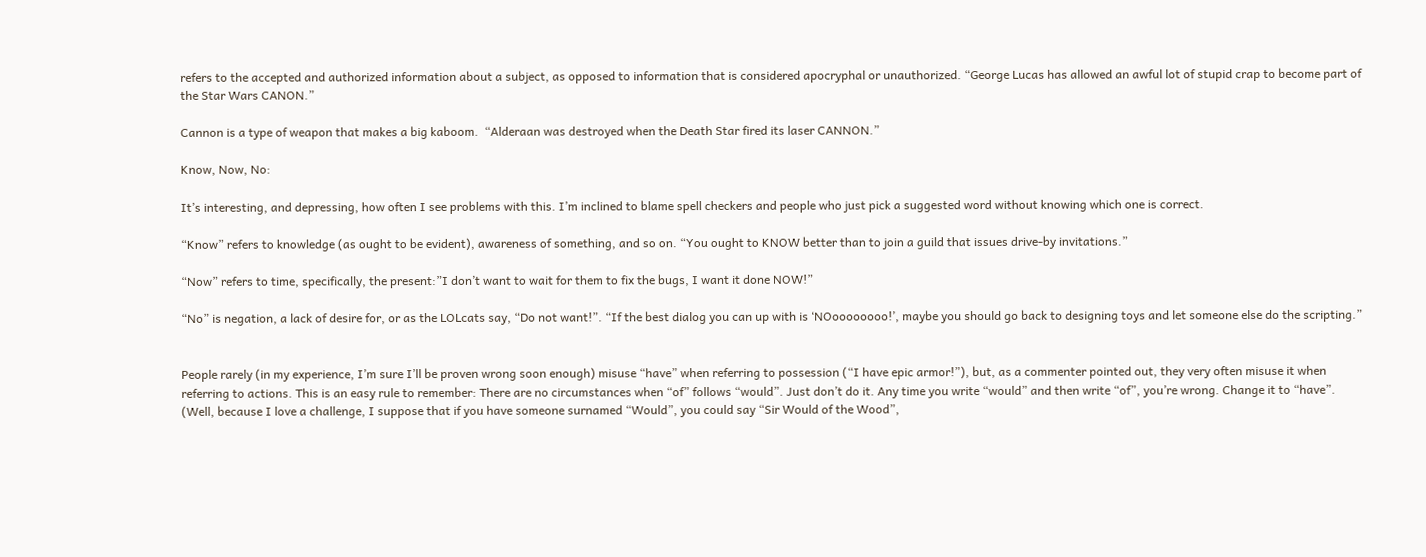refers to the accepted and authorized information about a subject, as opposed to information that is considered apocryphal or unauthorized. “George Lucas has allowed an awful lot of stupid crap to become part of the Star Wars CANON.”

Cannon is a type of weapon that makes a big kaboom.  “Alderaan was destroyed when the Death Star fired its laser CANNON.”

Know, Now, No:

It’s interesting, and depressing, how often I see problems with this. I’m inclined to blame spell checkers and people who just pick a suggested word without knowing which one is correct.

“Know” refers to knowledge (as ought to be evident), awareness of something, and so on. “You ought to KNOW better than to join a guild that issues drive-by invitations.”

“Now” refers to time, specifically, the present:”I don’t want to wait for them to fix the bugs, I want it done NOW!”

“No” is negation, a lack of desire for, or as the LOLcats say, “Do not want!”. “If the best dialog you can up with is ‘NOoooooooo!’, maybe you should go back to designing toys and let someone else do the scripting.”


People rarely (in my experience, I’m sure I’ll be proven wrong soon enough) misuse “have” when referring to possession (“I have epic armor!”), but, as a commenter pointed out, they very often misuse it when referring to actions. This is an easy rule to remember: There are no circumstances when “of” follows “would”. Just don’t do it. Any time you write “would” and then write “of”, you’re wrong. Change it to “have”.  (Well, because I love a challenge, I suppose that if you have someone surnamed “Would”, you could say “Sir Would of the Wood”,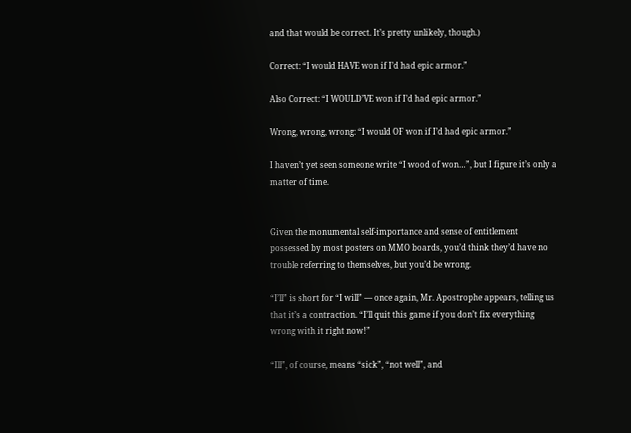and that would be correct. It’s pretty unlikely, though.)

Correct: “I would HAVE won if I’d had epic armor.”

Also Correct: “I WOULD’VE won if I’d had epic armor.”

Wrong, wrong, wrong: “I would OF won if I’d had epic armor.”

I haven’t yet seen someone write “I wood of won…”, but I figure it’s only a matter of time.


Given the monumental self-importance and sense of entitlement possessed by most posters on MMO boards, you’d think they’d have no trouble referring to themselves, but you’d be wrong.

“I’ll” is short for “I will” — once again, Mr. Apostrophe appears, telling us that it’s a contraction. “I’ll quit this game if you don’t fix everything wrong with it right now!”

“Ill”, of course, means “sick”, “not well”, and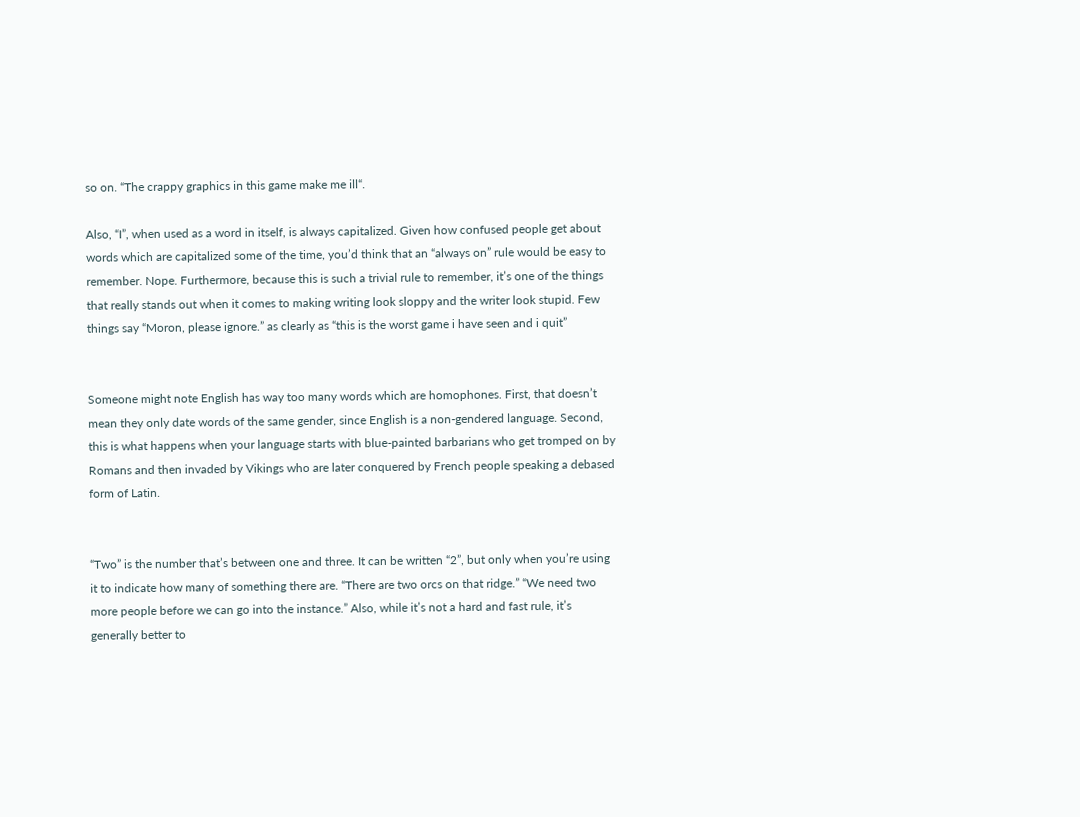so on. “The crappy graphics in this game make me ill“.

Also, “I”, when used as a word in itself, is always capitalized. Given how confused people get about words which are capitalized some of the time, you’d think that an “always on” rule would be easy to remember. Nope. Furthermore, because this is such a trivial rule to remember, it’s one of the things that really stands out when it comes to making writing look sloppy and the writer look stupid. Few things say “Moron, please ignore.” as clearly as “this is the worst game i have seen and i quit”


Someone might note English has way too many words which are homophones. First, that doesn’t mean they only date words of the same gender, since English is a non-gendered language. Second, this is what happens when your language starts with blue-painted barbarians who get tromped on by Romans and then invaded by Vikings who are later conquered by French people speaking a debased form of Latin.


“Two” is the number that’s between one and three. It can be written “2”, but only when you’re using it to indicate how many of something there are. “There are two orcs on that ridge.” “We need two more people before we can go into the instance.” Also, while it’s not a hard and fast rule, it’s generally better to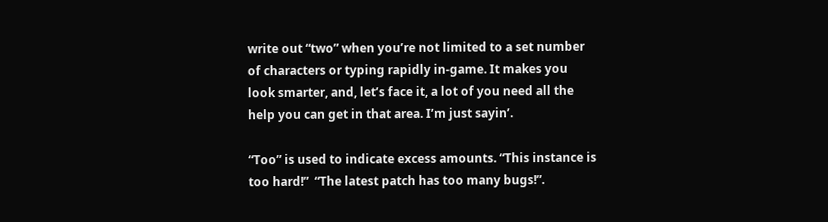write out “two” when you’re not limited to a set number of characters or typing rapidly in-game. It makes you look smarter, and, let’s face it, a lot of you need all the help you can get in that area. I’m just sayin’.

“Too” is used to indicate excess amounts. “This instance is too hard!”  “The latest patch has too many bugs!”.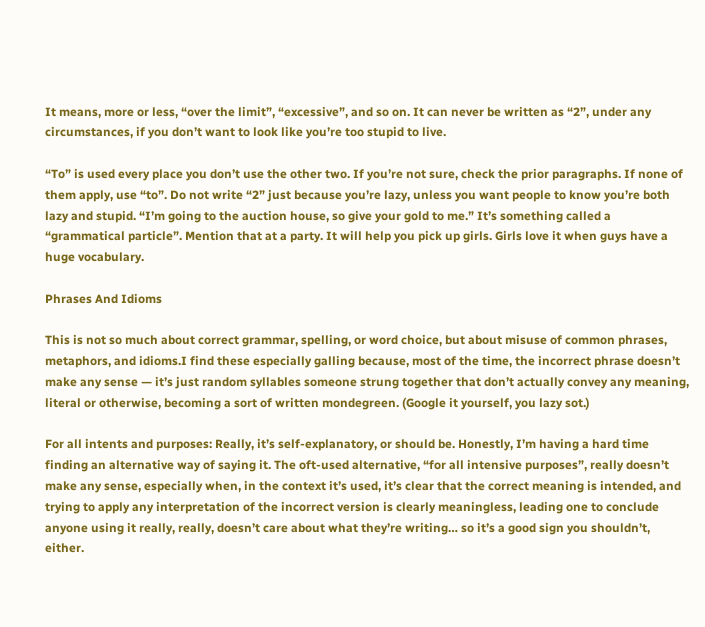It means, more or less, “over the limit”, “excessive”, and so on. It can never be written as “2”, under any circumstances, if you don’t want to look like you’re too stupid to live.

“To” is used every place you don’t use the other two. If you’re not sure, check the prior paragraphs. If none of them apply, use “to”. Do not write “2” just because you’re lazy, unless you want people to know you’re both lazy and stupid. “I’m going to the auction house, so give your gold to me.” It’s something called a “grammatical particle”. Mention that at a party. It will help you pick up girls. Girls love it when guys have a huge vocabulary.

Phrases And Idioms

This is not so much about correct grammar, spelling, or word choice, but about misuse of common phrases, metaphors, and idioms.I find these especially galling because, most of the time, the incorrect phrase doesn’t make any sense — it’s just random syllables someone strung together that don’t actually convey any meaning, literal or otherwise, becoming a sort of written mondegreen. (Google it yourself, you lazy sot.)

For all intents and purposes: Really, it’s self-explanatory, or should be. Honestly, I’m having a hard time finding an alternative way of saying it. The oft-used alternative, “for all intensive purposes”, really doesn’t make any sense, especially when, in the context it’s used, it’s clear that the correct meaning is intended, and trying to apply any interpretation of the incorrect version is clearly meaningless, leading one to conclude anyone using it really, really, doesn’t care about what they’re writing… so it’s a good sign you shouldn’t, either.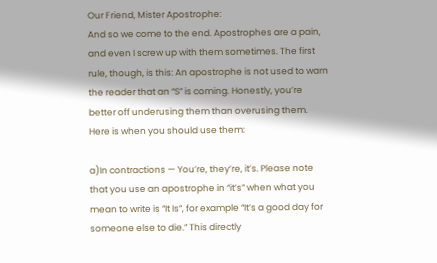Our Friend, Mister Apostrophe:
And so we come to the end. Apostrophes are a pain, and even I screw up with them sometimes. The first rule, though, is this: An apostrophe is not used to warn the reader that an “S” is coming. Honestly, you’re better off underusing them than overusing them. Here is when you should use them:

a)In contractions — You’re, they’re, it’s. Please note that you use an apostrophe in “it’s” when what you mean to write is “It Is”, for example “It’s a good day for someone else to die.” This directly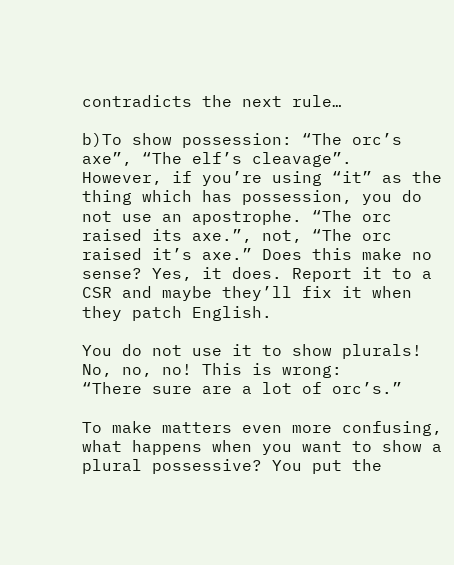contradicts the next rule…

b)To show possession: “The orc’s axe”, “The elf’s cleavage”.  However, if you’re using “it” as the thing which has possession, you do not use an apostrophe. “The orc raised its axe.”, not, “The orc raised it’s axe.” Does this make no sense? Yes, it does. Report it to a CSR and maybe they’ll fix it when they patch English.

You do not use it to show plurals! No, no, no! This is wrong:
“There sure are a lot of orc’s.”

To make matters even more confusing, what happens when you want to show a plural possessive? You put the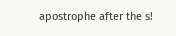apostrophe after the s!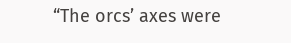“The orcs’ axes were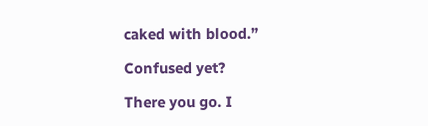caked with blood.”

Confused yet?

There you go. I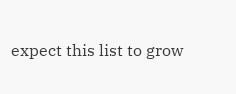expect this list to grow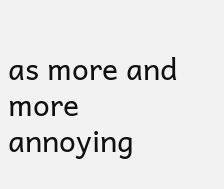as more and more annoying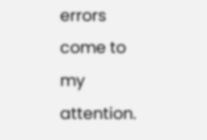errors come to my attention.